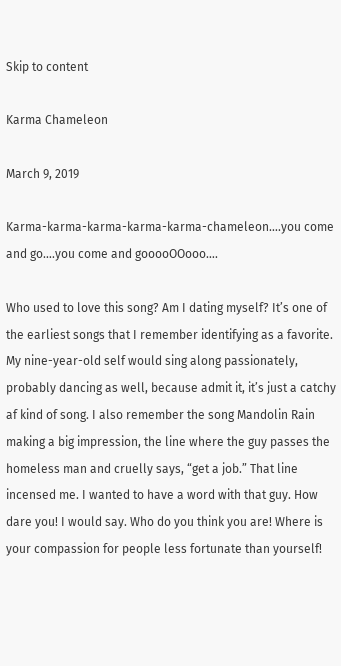Skip to content

Karma Chameleon

March 9, 2019

Karma-karma-karma-karma-karma-chameleon….you come and go….you come and gooooOOooo….

Who used to love this song? Am I dating myself? It’s one of the earliest songs that I remember identifying as a favorite. My nine-year-old self would sing along passionately, probably dancing as well, because admit it, it’s just a catchy af kind of song. I also remember the song Mandolin Rain making a big impression, the line where the guy passes the homeless man and cruelly says, “get a job.” That line incensed me. I wanted to have a word with that guy. How dare you! I would say. Who do you think you are! Where is your compassion for people less fortunate than yourself!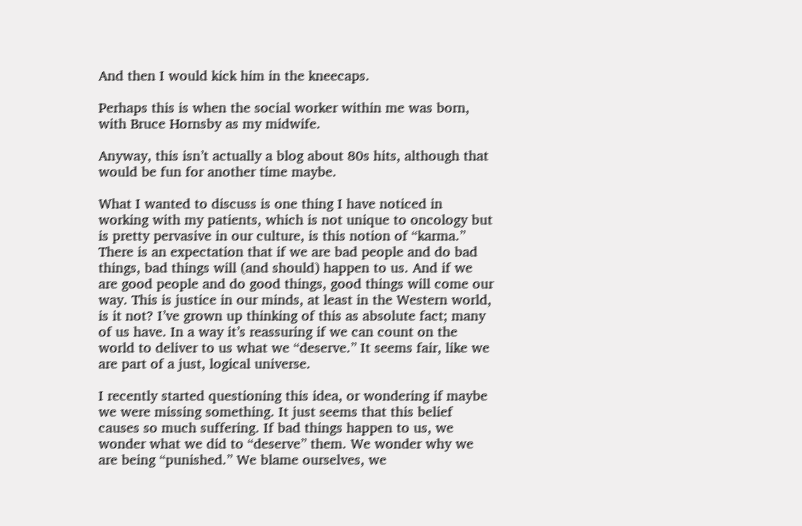And then I would kick him in the kneecaps.

Perhaps this is when the social worker within me was born, with Bruce Hornsby as my midwife.

Anyway, this isn’t actually a blog about 80s hits, although that would be fun for another time maybe.

What I wanted to discuss is one thing I have noticed in working with my patients, which is not unique to oncology but is pretty pervasive in our culture, is this notion of “karma.” There is an expectation that if we are bad people and do bad things, bad things will (and should) happen to us. And if we are good people and do good things, good things will come our way. This is justice in our minds, at least in the Western world, is it not? I’ve grown up thinking of this as absolute fact; many of us have. In a way it’s reassuring if we can count on the world to deliver to us what we “deserve.” It seems fair, like we are part of a just, logical universe.

I recently started questioning this idea, or wondering if maybe we were missing something. It just seems that this belief causes so much suffering. If bad things happen to us, we wonder what we did to “deserve” them. We wonder why we are being “punished.” We blame ourselves, we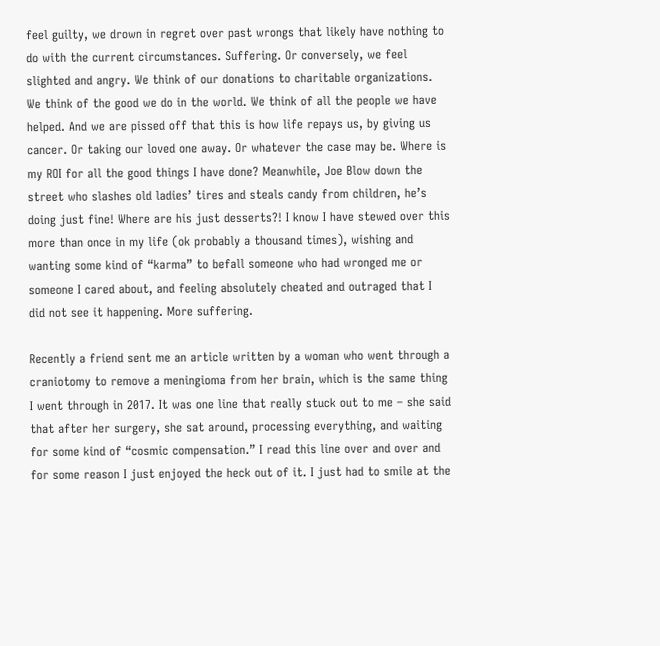feel guilty, we drown in regret over past wrongs that likely have nothing to do with the current circumstances. Suffering. Or conversely, we feel slighted and angry. We think of our donations to charitable organizations. We think of the good we do in the world. We think of all the people we have helped. And we are pissed off that this is how life repays us, by giving us cancer. Or taking our loved one away. Or whatever the case may be. Where is my ROI for all the good things I have done? Meanwhile, Joe Blow down the street who slashes old ladies’ tires and steals candy from children, he’s doing just fine! Where are his just desserts?! I know I have stewed over this more than once in my life (ok probably a thousand times), wishing and wanting some kind of “karma” to befall someone who had wronged me or someone I cared about, and feeling absolutely cheated and outraged that I did not see it happening. More suffering.

Recently a friend sent me an article written by a woman who went through a craniotomy to remove a meningioma from her brain, which is the same thing I went through in 2017. It was one line that really stuck out to me – she said that after her surgery, she sat around, processing everything, and waiting for some kind of “cosmic compensation.” I read this line over and over and for some reason I just enjoyed the heck out of it. I just had to smile at the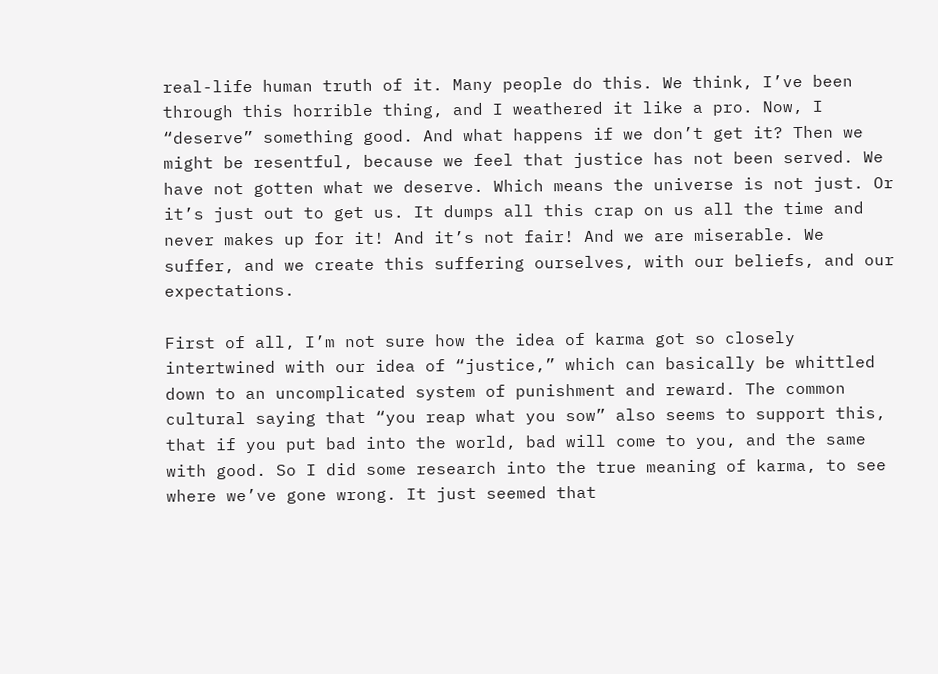real-life human truth of it. Many people do this. We think, I’ve been through this horrible thing, and I weathered it like a pro. Now, I “deserve” something good. And what happens if we don’t get it? Then we might be resentful, because we feel that justice has not been served. We have not gotten what we deserve. Which means the universe is not just. Or it’s just out to get us. It dumps all this crap on us all the time and never makes up for it! And it’s not fair! And we are miserable. We suffer, and we create this suffering ourselves, with our beliefs, and our expectations.

First of all, I’m not sure how the idea of karma got so closely intertwined with our idea of “justice,” which can basically be whittled down to an uncomplicated system of punishment and reward. The common cultural saying that “you reap what you sow” also seems to support this, that if you put bad into the world, bad will come to you, and the same with good. So I did some research into the true meaning of karma, to see where we’ve gone wrong. It just seemed that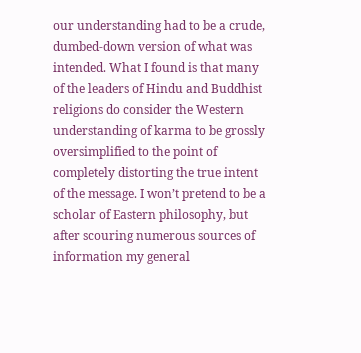our understanding had to be a crude, dumbed-down version of what was intended. What I found is that many of the leaders of Hindu and Buddhist religions do consider the Western understanding of karma to be grossly oversimplified to the point of completely distorting the true intent of the message. I won’t pretend to be a scholar of Eastern philosophy, but after scouring numerous sources of information my general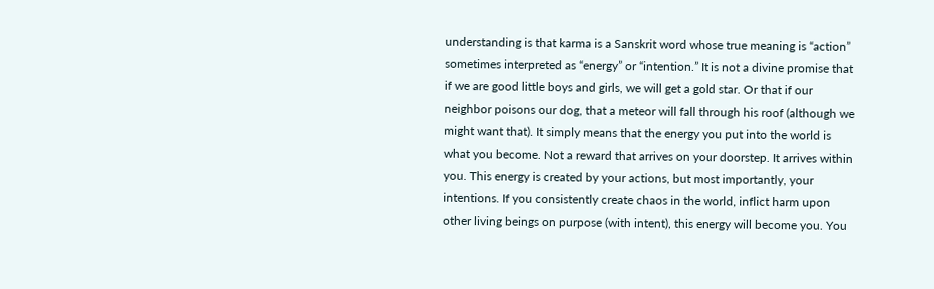understanding is that karma is a Sanskrit word whose true meaning is “action” sometimes interpreted as “energy” or “intention.” It is not a divine promise that if we are good little boys and girls, we will get a gold star. Or that if our neighbor poisons our dog, that a meteor will fall through his roof (although we might want that). It simply means that the energy you put into the world is what you become. Not a reward that arrives on your doorstep. It arrives within you. This energy is created by your actions, but most importantly, your intentions. If you consistently create chaos in the world, inflict harm upon other living beings on purpose (with intent), this energy will become you. You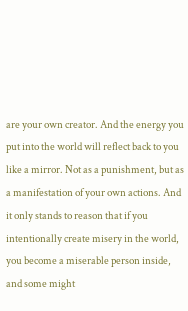are your own creator. And the energy you put into the world will reflect back to you like a mirror. Not as a punishment, but as a manifestation of your own actions. And it only stands to reason that if you intentionally create misery in the world, you become a miserable person inside, and some might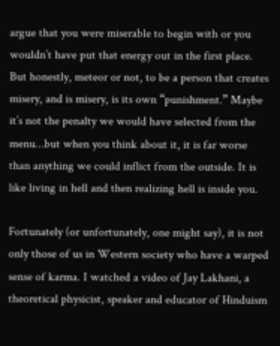argue that you were miserable to begin with or you wouldn’t have put that energy out in the first place. But honestly, meteor or not, to be a person that creates misery, and is misery, is its own “punishment.” Maybe it’s not the penalty we would have selected from the menu…but when you think about it, it is far worse than anything we could inflict from the outside. It is like living in hell and then realizing hell is inside you.

Fortunately (or unfortunately, one might say), it is not only those of us in Western society who have a warped sense of karma. I watched a video of Jay Lakhani, a theoretical physicist, speaker and educator of Hinduism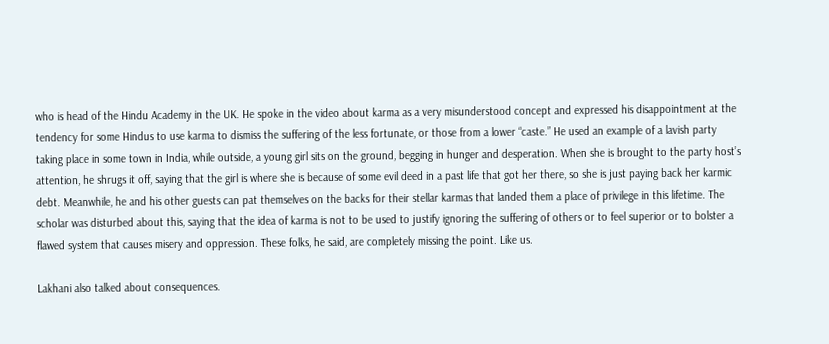who is head of the Hindu Academy in the UK. He spoke in the video about karma as a very misunderstood concept and expressed his disappointment at the tendency for some Hindus to use karma to dismiss the suffering of the less fortunate, or those from a lower “caste.” He used an example of a lavish party taking place in some town in India, while outside, a young girl sits on the ground, begging in hunger and desperation. When she is brought to the party host’s attention, he shrugs it off, saying that the girl is where she is because of some evil deed in a past life that got her there, so she is just paying back her karmic debt. Meanwhile, he and his other guests can pat themselves on the backs for their stellar karmas that landed them a place of privilege in this lifetime. The scholar was disturbed about this, saying that the idea of karma is not to be used to justify ignoring the suffering of others or to feel superior or to bolster a flawed system that causes misery and oppression. These folks, he said, are completely missing the point. Like us.

Lakhani also talked about consequences.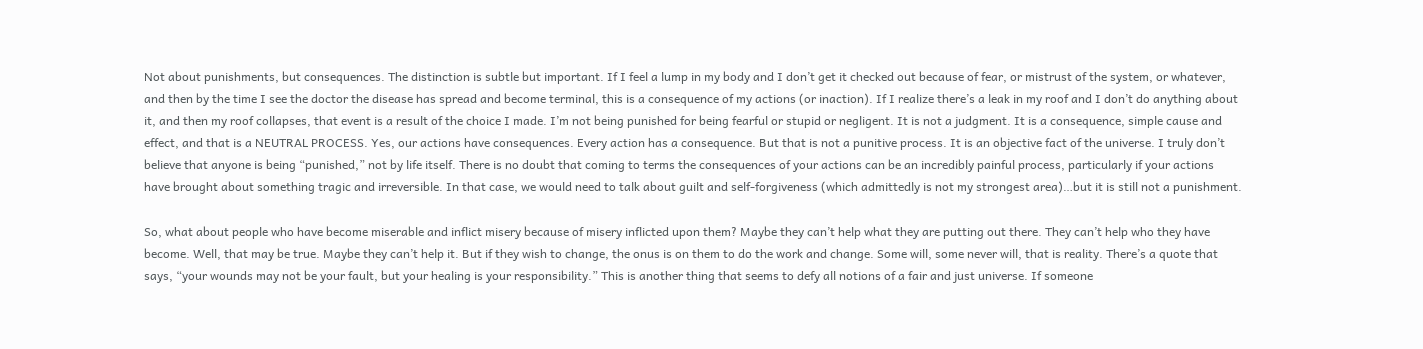Not about punishments, but consequences. The distinction is subtle but important. If I feel a lump in my body and I don’t get it checked out because of fear, or mistrust of the system, or whatever, and then by the time I see the doctor the disease has spread and become terminal, this is a consequence of my actions (or inaction). If I realize there’s a leak in my roof and I don’t do anything about it, and then my roof collapses, that event is a result of the choice I made. I’m not being punished for being fearful or stupid or negligent. It is not a judgment. It is a consequence, simple cause and effect, and that is a NEUTRAL PROCESS. Yes, our actions have consequences. Every action has a consequence. But that is not a punitive process. It is an objective fact of the universe. I truly don’t believe that anyone is being “punished,” not by life itself. There is no doubt that coming to terms the consequences of your actions can be an incredibly painful process, particularly if your actions have brought about something tragic and irreversible. In that case, we would need to talk about guilt and self-forgiveness (which admittedly is not my strongest area)…but it is still not a punishment.

So, what about people who have become miserable and inflict misery because of misery inflicted upon them? Maybe they can’t help what they are putting out there. They can’t help who they have become. Well, that may be true. Maybe they can’t help it. But if they wish to change, the onus is on them to do the work and change. Some will, some never will, that is reality. There’s a quote that says, “your wounds may not be your fault, but your healing is your responsibility.” This is another thing that seems to defy all notions of a fair and just universe. If someone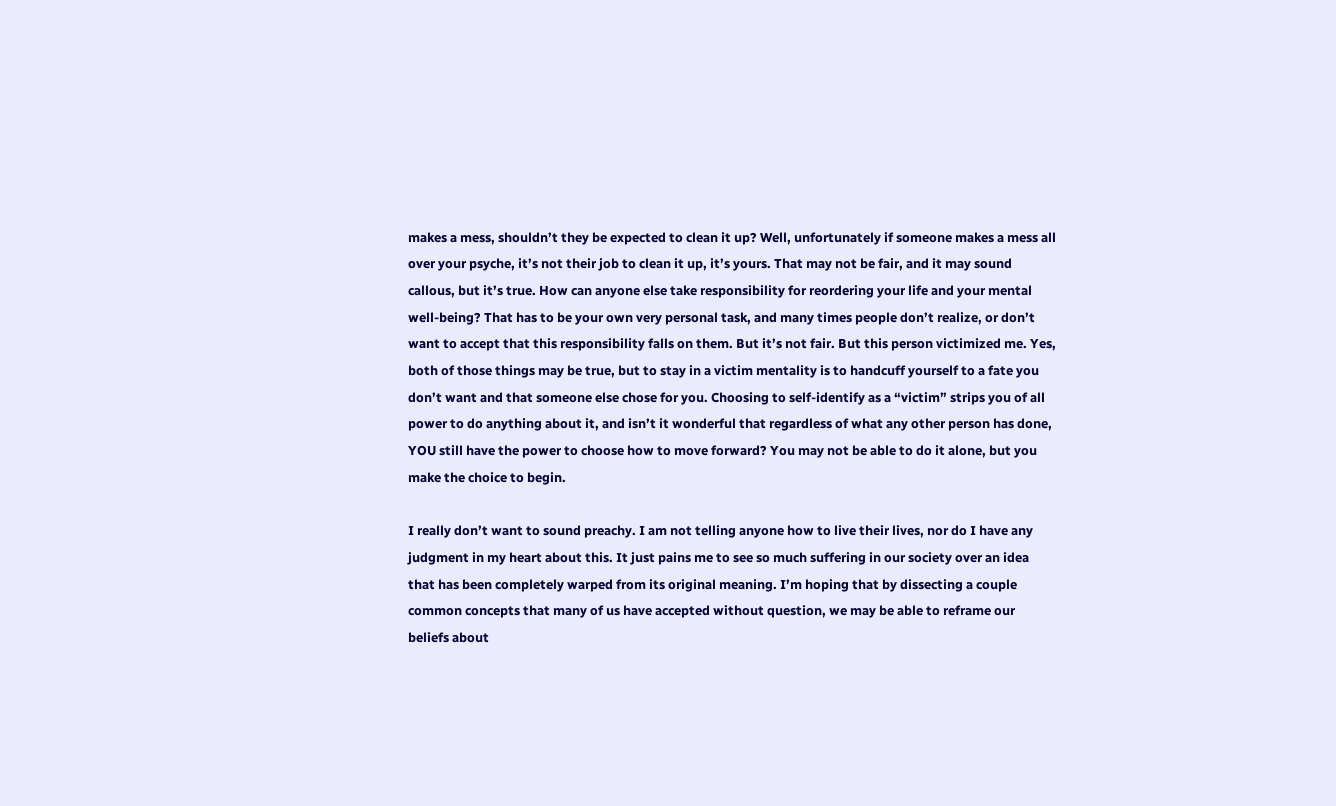makes a mess, shouldn’t they be expected to clean it up? Well, unfortunately if someone makes a mess all over your psyche, it’s not their job to clean it up, it’s yours. That may not be fair, and it may sound callous, but it’s true. How can anyone else take responsibility for reordering your life and your mental well-being? That has to be your own very personal task, and many times people don’t realize, or don’t want to accept that this responsibility falls on them. But it’s not fair. But this person victimized me. Yes, both of those things may be true, but to stay in a victim mentality is to handcuff yourself to a fate you don’t want and that someone else chose for you. Choosing to self-identify as a “victim” strips you of all power to do anything about it, and isn’t it wonderful that regardless of what any other person has done, YOU still have the power to choose how to move forward? You may not be able to do it alone, but you make the choice to begin.

I really don’t want to sound preachy. I am not telling anyone how to live their lives, nor do I have any judgment in my heart about this. It just pains me to see so much suffering in our society over an idea that has been completely warped from its original meaning. I’m hoping that by dissecting a couple common concepts that many of us have accepted without question, we may be able to reframe our beliefs about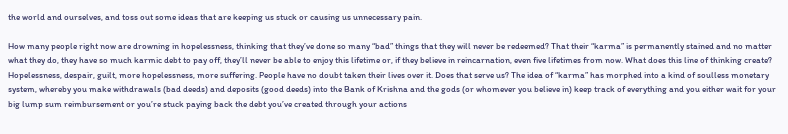the world and ourselves, and toss out some ideas that are keeping us stuck or causing us unnecessary pain.

How many people right now are drowning in hopelessness, thinking that they’ve done so many “bad” things that they will never be redeemed? That their “karma” is permanently stained and no matter what they do, they have so much karmic debt to pay off, they’ll never be able to enjoy this lifetime or, if they believe in reincarnation, even five lifetimes from now. What does this line of thinking create? Hopelessness, despair, guilt, more hopelessness, more suffering. People have no doubt taken their lives over it. Does that serve us? The idea of “karma” has morphed into a kind of soulless monetary system, whereby you make withdrawals (bad deeds) and deposits (good deeds) into the Bank of Krishna and the gods (or whomever you believe in) keep track of everything and you either wait for your big lump sum reimbursement or you’re stuck paying back the debt you’ve created through your actions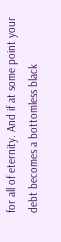for all of eternity. And if at some point your debt becomes a bottomless black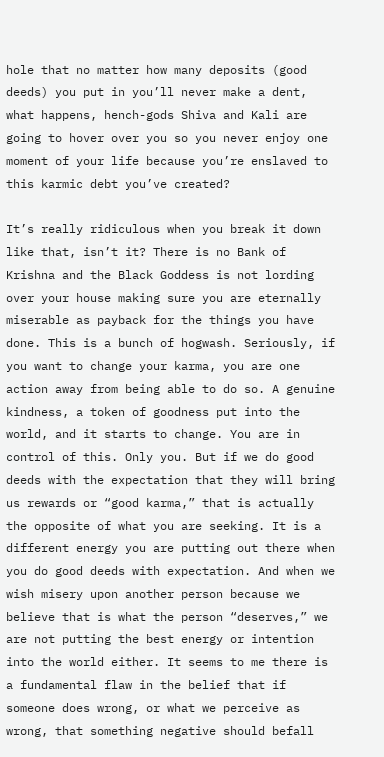hole that no matter how many deposits (good deeds) you put in you’ll never make a dent, what happens, hench-gods Shiva and Kali are going to hover over you so you never enjoy one moment of your life because you’re enslaved to this karmic debt you’ve created?

It’s really ridiculous when you break it down like that, isn’t it? There is no Bank of Krishna and the Black Goddess is not lording over your house making sure you are eternally miserable as payback for the things you have done. This is a bunch of hogwash. Seriously, if you want to change your karma, you are one action away from being able to do so. A genuine kindness, a token of goodness put into the world, and it starts to change. You are in control of this. Only you. But if we do good deeds with the expectation that they will bring us rewards or “good karma,” that is actually the opposite of what you are seeking. It is a different energy you are putting out there when you do good deeds with expectation. And when we wish misery upon another person because we believe that is what the person “deserves,” we are not putting the best energy or intention into the world either. It seems to me there is a fundamental flaw in the belief that if someone does wrong, or what we perceive as wrong, that something negative should befall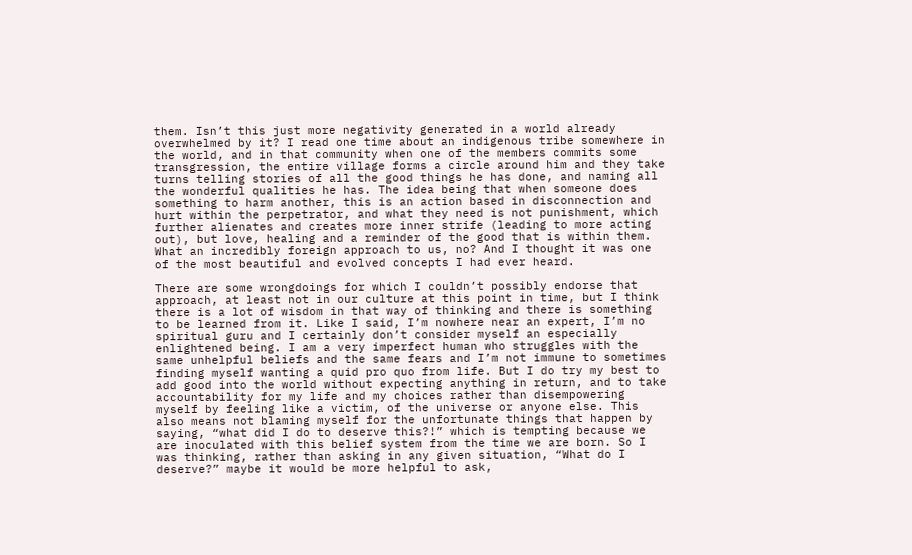them. Isn’t this just more negativity generated in a world already overwhelmed by it? I read one time about an indigenous tribe somewhere in the world, and in that community when one of the members commits some transgression, the entire village forms a circle around him and they take turns telling stories of all the good things he has done, and naming all the wonderful qualities he has. The idea being that when someone does something to harm another, this is an action based in disconnection and hurt within the perpetrator, and what they need is not punishment, which further alienates and creates more inner strife (leading to more acting out), but love, healing and a reminder of the good that is within them. What an incredibly foreign approach to us, no? And I thought it was one of the most beautiful and evolved concepts I had ever heard.

There are some wrongdoings for which I couldn’t possibly endorse that approach, at least not in our culture at this point in time, but I think there is a lot of wisdom in that way of thinking and there is something to be learned from it. Like I said, I’m nowhere near an expert, I’m no spiritual guru and I certainly don’t consider myself an especially enlightened being. I am a very imperfect human who struggles with the same unhelpful beliefs and the same fears and I’m not immune to sometimes finding myself wanting a quid pro quo from life. But I do try my best to add good into the world without expecting anything in return, and to take accountability for my life and my choices rather than disempowering myself by feeling like a victim, of the universe or anyone else. This also means not blaming myself for the unfortunate things that happen by saying, “what did I do to deserve this?!” which is tempting because we are inoculated with this belief system from the time we are born. So I was thinking, rather than asking in any given situation, “What do I deserve?” maybe it would be more helpful to ask,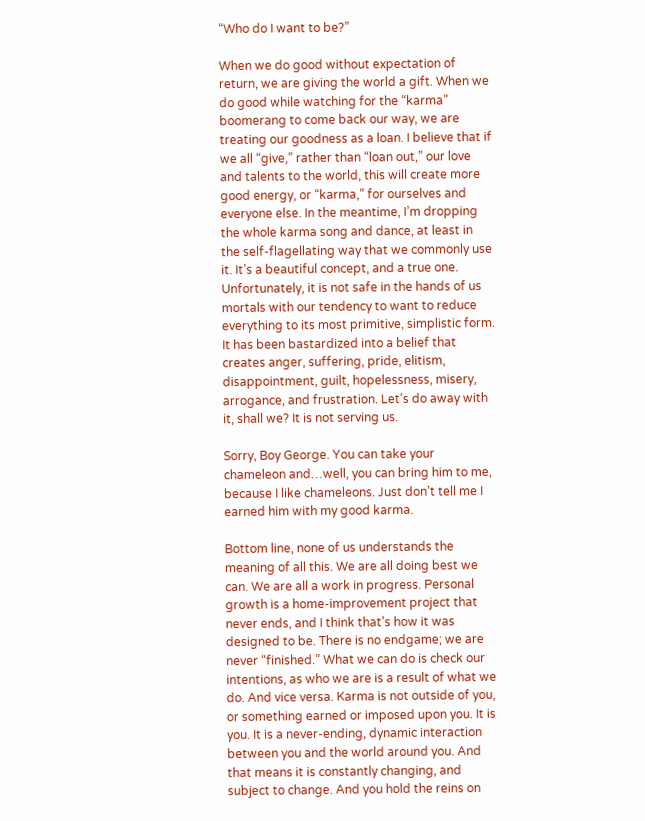“Who do I want to be?”

When we do good without expectation of return, we are giving the world a gift. When we do good while watching for the “karma” boomerang to come back our way, we are treating our goodness as a loan. I believe that if we all “give,” rather than “loan out,” our love and talents to the world, this will create more good energy, or “karma,” for ourselves and everyone else. In the meantime, I’m dropping the whole karma song and dance, at least in the self-flagellating way that we commonly use it. It’s a beautiful concept, and a true one. Unfortunately, it is not safe in the hands of us mortals with our tendency to want to reduce everything to its most primitive, simplistic form. It has been bastardized into a belief that creates anger, suffering, pride, elitism, disappointment, guilt, hopelessness, misery, arrogance, and frustration. Let’s do away with it, shall we? It is not serving us.

Sorry, Boy George. You can take your chameleon and…well, you can bring him to me, because I like chameleons. Just don’t tell me I earned him with my good karma.

Bottom line, none of us understands the meaning of all this. We are all doing best we can. We are all a work in progress. Personal growth is a home-improvement project that never ends, and I think that’s how it was designed to be. There is no endgame; we are never “finished.” What we can do is check our intentions, as who we are is a result of what we do. And vice versa. Karma is not outside of you, or something earned or imposed upon you. It is you. It is a never-ending, dynamic interaction between you and the world around you. And that means it is constantly changing, and subject to change. And you hold the reins on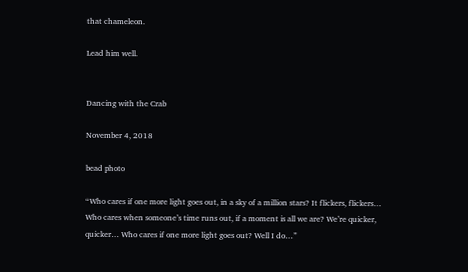that chameleon.

Lead him well.


Dancing with the Crab

November 4, 2018

bead photo

“Who cares if one more light goes out, in a sky of a million stars? It flickers, flickers… Who cares when someone’s time runs out, if a moment is all we are? We’re quicker, quicker… Who cares if one more light goes out? Well I do…”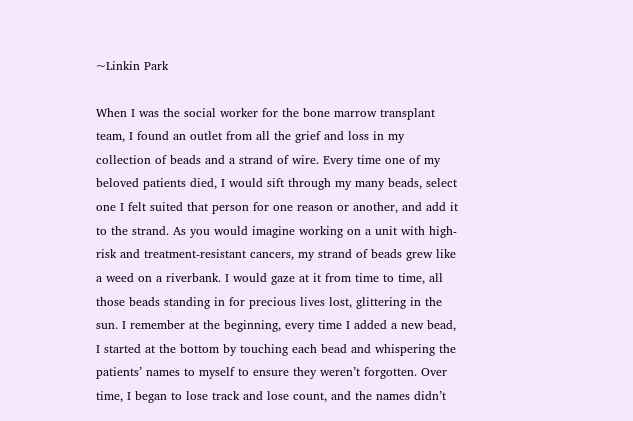~Linkin Park

When I was the social worker for the bone marrow transplant team, I found an outlet from all the grief and loss in my collection of beads and a strand of wire. Every time one of my beloved patients died, I would sift through my many beads, select one I felt suited that person for one reason or another, and add it to the strand. As you would imagine working on a unit with high-risk and treatment-resistant cancers, my strand of beads grew like a weed on a riverbank. I would gaze at it from time to time, all those beads standing in for precious lives lost, glittering in the sun. I remember at the beginning, every time I added a new bead, I started at the bottom by touching each bead and whispering the patients’ names to myself to ensure they weren’t forgotten. Over time, I began to lose track and lose count, and the names didn’t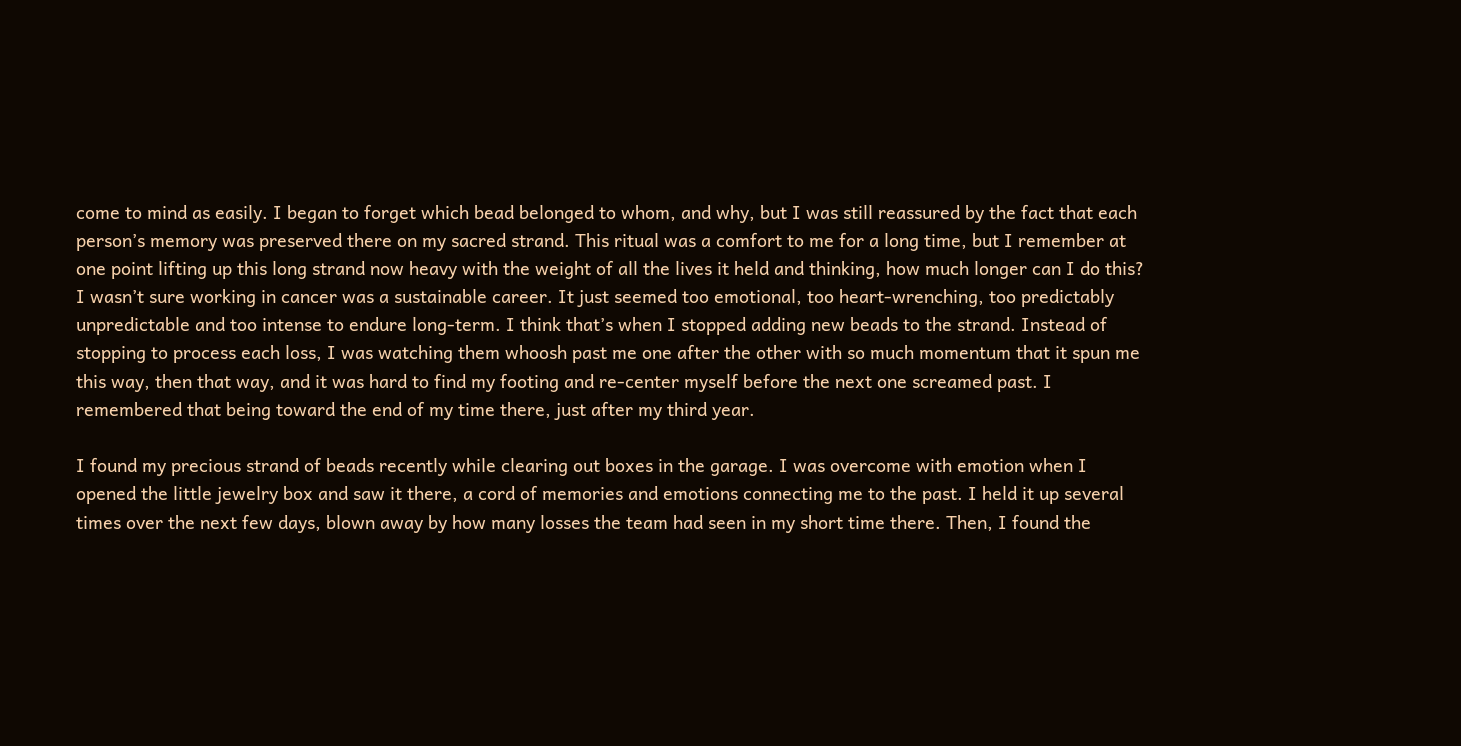come to mind as easily. I began to forget which bead belonged to whom, and why, but I was still reassured by the fact that each person’s memory was preserved there on my sacred strand. This ritual was a comfort to me for a long time, but I remember at one point lifting up this long strand now heavy with the weight of all the lives it held and thinking, how much longer can I do this? I wasn’t sure working in cancer was a sustainable career. It just seemed too emotional, too heart-wrenching, too predictably unpredictable and too intense to endure long-term. I think that’s when I stopped adding new beads to the strand. Instead of stopping to process each loss, I was watching them whoosh past me one after the other with so much momentum that it spun me this way, then that way, and it was hard to find my footing and re-center myself before the next one screamed past. I remembered that being toward the end of my time there, just after my third year.

I found my precious strand of beads recently while clearing out boxes in the garage. I was overcome with emotion when I opened the little jewelry box and saw it there, a cord of memories and emotions connecting me to the past. I held it up several times over the next few days, blown away by how many losses the team had seen in my short time there. Then, I found the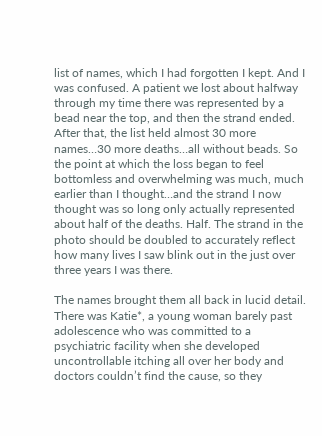list of names, which I had forgotten I kept. And I was confused. A patient we lost about halfway through my time there was represented by a bead near the top, and then the strand ended. After that, the list held almost 30 more names…30 more deaths…all without beads. So the point at which the loss began to feel bottomless and overwhelming was much, much earlier than I thought…and the strand I now thought was so long only actually represented about half of the deaths. Half. The strand in the photo should be doubled to accurately reflect how many lives I saw blink out in the just over three years I was there.

The names brought them all back in lucid detail. There was Katie*, a young woman barely past adolescence who was committed to a psychiatric facility when she developed uncontrollable itching all over her body and doctors couldn’t find the cause, so they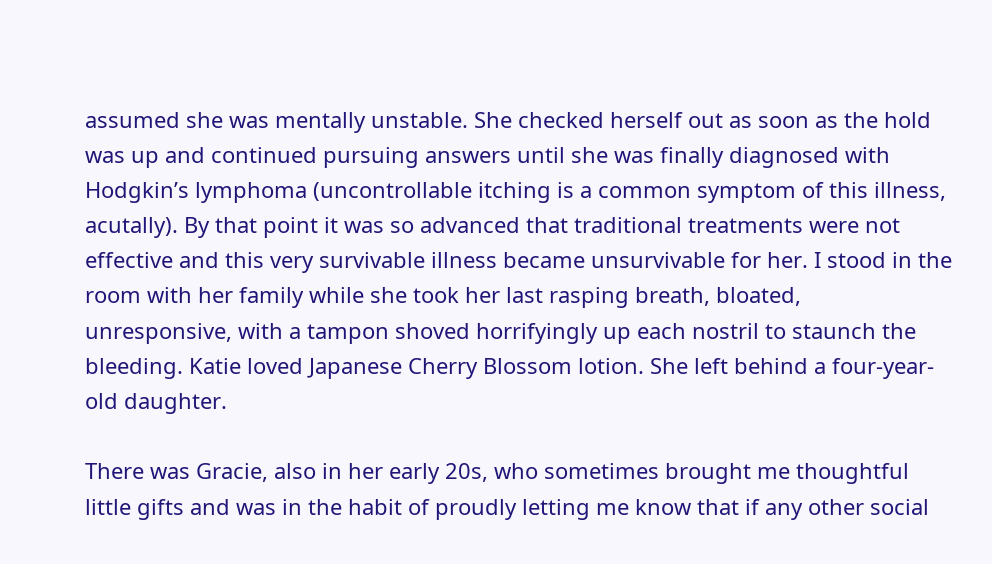assumed she was mentally unstable. She checked herself out as soon as the hold was up and continued pursuing answers until she was finally diagnosed with Hodgkin’s lymphoma (uncontrollable itching is a common symptom of this illness, acutally). By that point it was so advanced that traditional treatments were not effective and this very survivable illness became unsurvivable for her. I stood in the room with her family while she took her last rasping breath, bloated, unresponsive, with a tampon shoved horrifyingly up each nostril to staunch the bleeding. Katie loved Japanese Cherry Blossom lotion. She left behind a four-year-old daughter.

There was Gracie, also in her early 20s, who sometimes brought me thoughtful little gifts and was in the habit of proudly letting me know that if any other social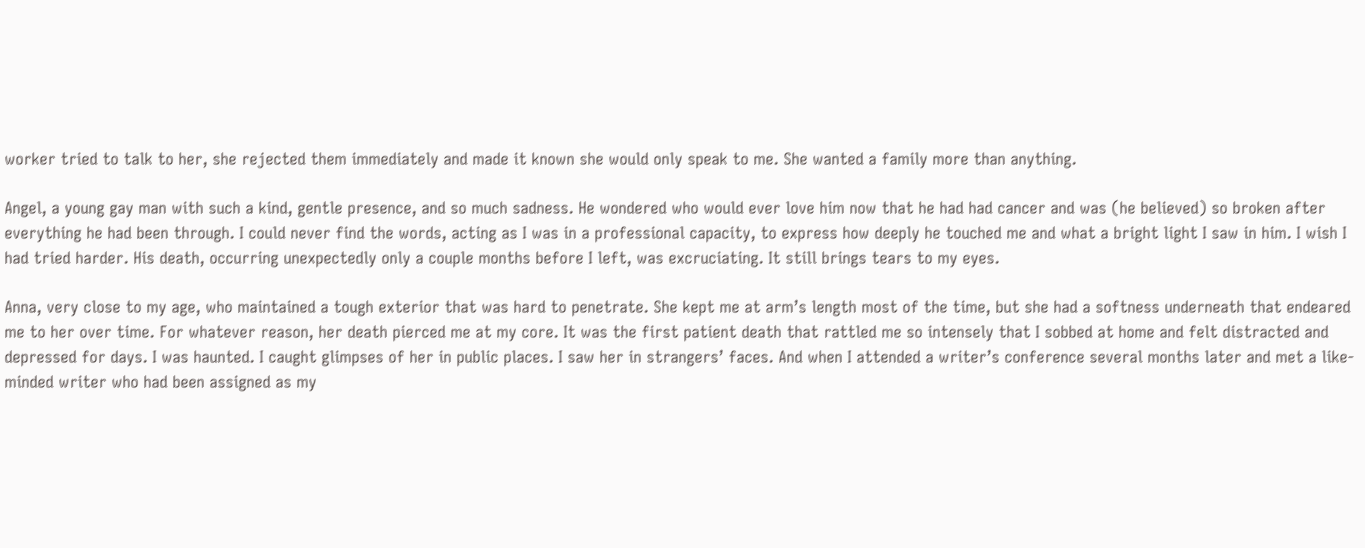worker tried to talk to her, she rejected them immediately and made it known she would only speak to me. She wanted a family more than anything.

Angel, a young gay man with such a kind, gentle presence, and so much sadness. He wondered who would ever love him now that he had had cancer and was (he believed) so broken after everything he had been through. I could never find the words, acting as I was in a professional capacity, to express how deeply he touched me and what a bright light I saw in him. I wish I had tried harder. His death, occurring unexpectedly only a couple months before I left, was excruciating. It still brings tears to my eyes.

Anna, very close to my age, who maintained a tough exterior that was hard to penetrate. She kept me at arm’s length most of the time, but she had a softness underneath that endeared me to her over time. For whatever reason, her death pierced me at my core. It was the first patient death that rattled me so intensely that I sobbed at home and felt distracted and depressed for days. I was haunted. I caught glimpses of her in public places. I saw her in strangers’ faces. And when I attended a writer’s conference several months later and met a like-minded writer who had been assigned as my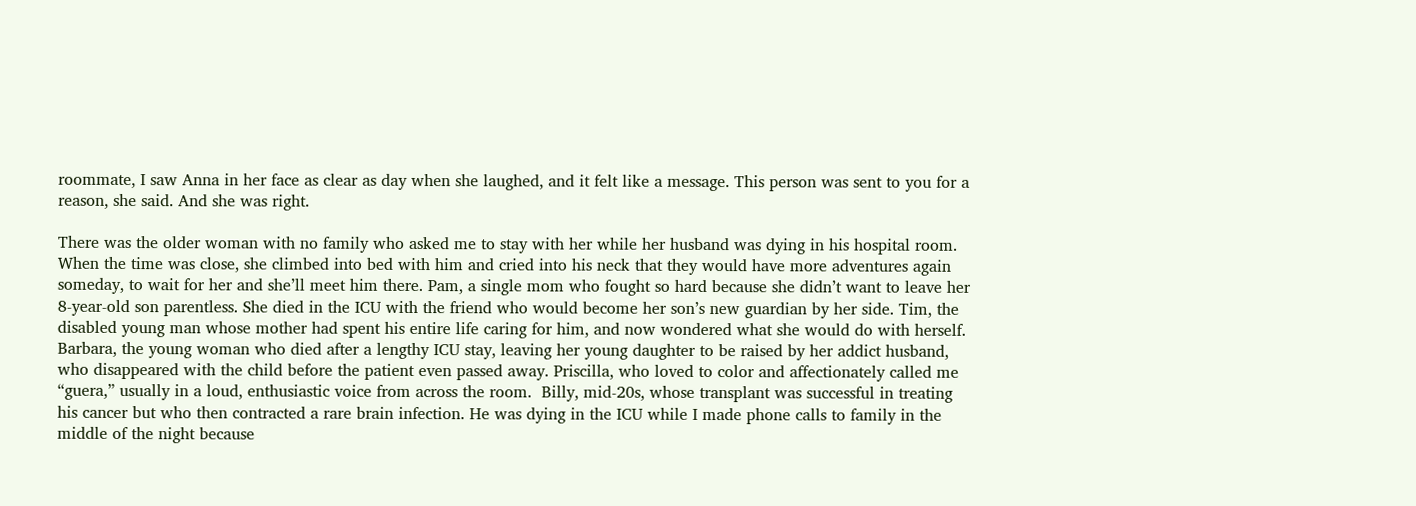roommate, I saw Anna in her face as clear as day when she laughed, and it felt like a message. This person was sent to you for a reason, she said. And she was right.

There was the older woman with no family who asked me to stay with her while her husband was dying in his hospital room. When the time was close, she climbed into bed with him and cried into his neck that they would have more adventures again someday, to wait for her and she’ll meet him there. Pam, a single mom who fought so hard because she didn’t want to leave her 8-year-old son parentless. She died in the ICU with the friend who would become her son’s new guardian by her side. Tim, the disabled young man whose mother had spent his entire life caring for him, and now wondered what she would do with herself. Barbara, the young woman who died after a lengthy ICU stay, leaving her young daughter to be raised by her addict husband, who disappeared with the child before the patient even passed away. Priscilla, who loved to color and affectionately called me “guera,” usually in a loud, enthusiastic voice from across the room.  Billy, mid-20s, whose transplant was successful in treating his cancer but who then contracted a rare brain infection. He was dying in the ICU while I made phone calls to family in the middle of the night because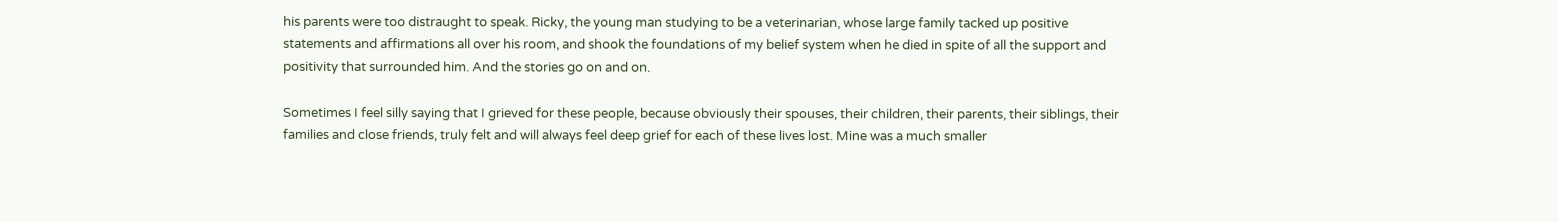his parents were too distraught to speak. Ricky, the young man studying to be a veterinarian, whose large family tacked up positive statements and affirmations all over his room, and shook the foundations of my belief system when he died in spite of all the support and positivity that surrounded him. And the stories go on and on.

Sometimes I feel silly saying that I grieved for these people, because obviously their spouses, their children, their parents, their siblings, their families and close friends, truly felt and will always feel deep grief for each of these lives lost. Mine was a much smaller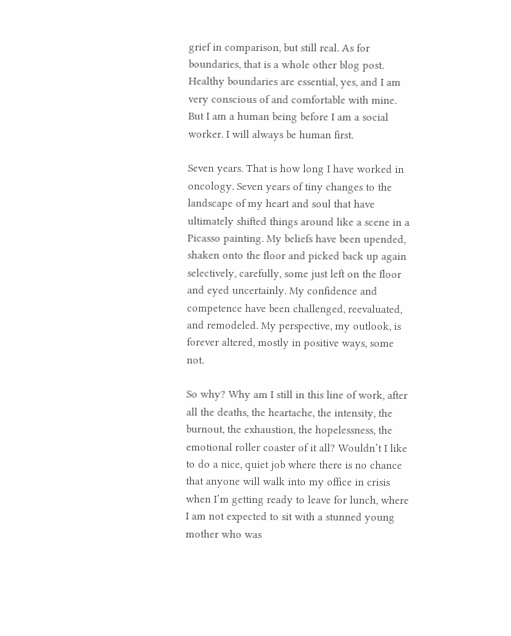grief in comparison, but still real. As for boundaries, that is a whole other blog post. Healthy boundaries are essential, yes, and I am very conscious of and comfortable with mine. But I am a human being before I am a social worker. I will always be human first.

Seven years. That is how long I have worked in oncology. Seven years of tiny changes to the landscape of my heart and soul that have ultimately shifted things around like a scene in a Picasso painting. My beliefs have been upended, shaken onto the floor and picked back up again selectively, carefully, some just left on the floor and eyed uncertainly. My confidence and competence have been challenged, reevaluated, and remodeled. My perspective, my outlook, is forever altered, mostly in positive ways, some not.

So why? Why am I still in this line of work, after all the deaths, the heartache, the intensity, the burnout, the exhaustion, the hopelessness, the emotional roller coaster of it all? Wouldn’t I like to do a nice, quiet job where there is no chance that anyone will walk into my office in crisis when I’m getting ready to leave for lunch, where I am not expected to sit with a stunned young mother who was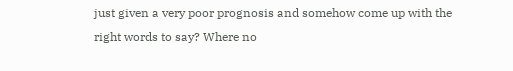just given a very poor prognosis and somehow come up with the right words to say? Where no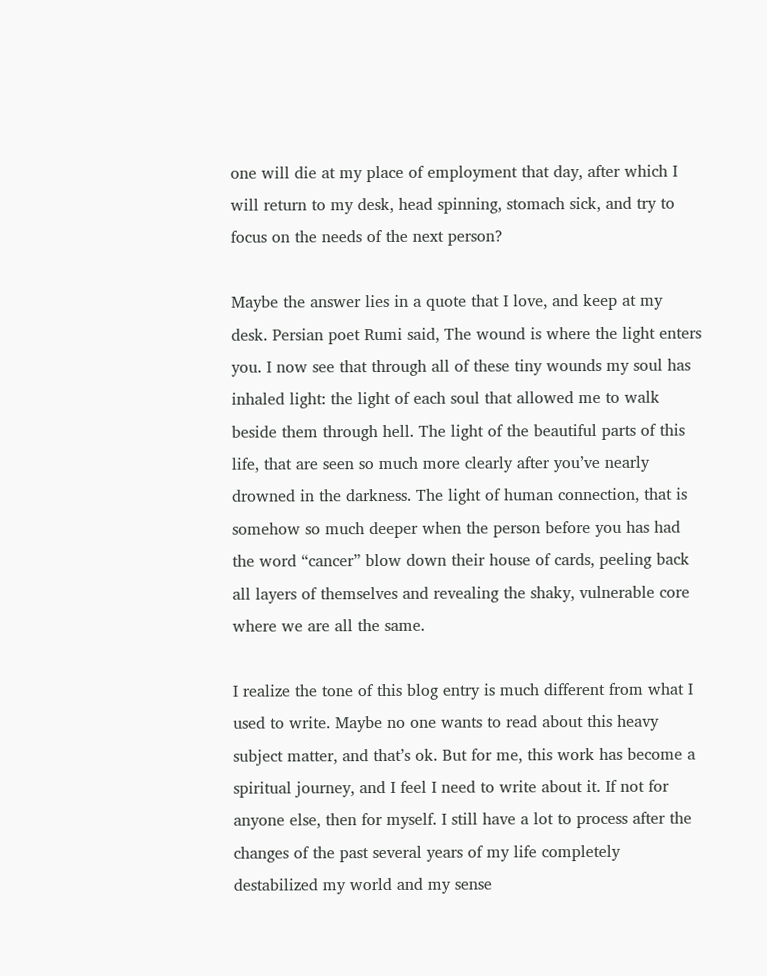one will die at my place of employment that day, after which I will return to my desk, head spinning, stomach sick, and try to focus on the needs of the next person?

Maybe the answer lies in a quote that I love, and keep at my desk. Persian poet Rumi said, The wound is where the light enters you. I now see that through all of these tiny wounds my soul has inhaled light: the light of each soul that allowed me to walk beside them through hell. The light of the beautiful parts of this life, that are seen so much more clearly after you’ve nearly drowned in the darkness. The light of human connection, that is somehow so much deeper when the person before you has had the word “cancer” blow down their house of cards, peeling back all layers of themselves and revealing the shaky, vulnerable core where we are all the same.

I realize the tone of this blog entry is much different from what I used to write. Maybe no one wants to read about this heavy subject matter, and that’s ok. But for me, this work has become a spiritual journey, and I feel I need to write about it. If not for anyone else, then for myself. I still have a lot to process after the changes of the past several years of my life completely destabilized my world and my sense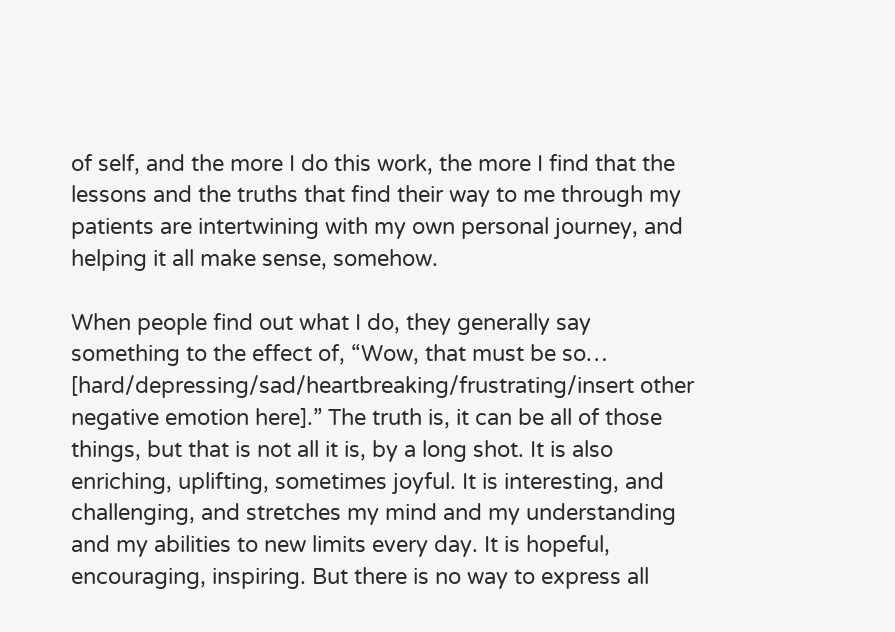of self, and the more I do this work, the more I find that the lessons and the truths that find their way to me through my patients are intertwining with my own personal journey, and helping it all make sense, somehow.

When people find out what I do, they generally say something to the effect of, “Wow, that must be so… [hard/depressing/sad/heartbreaking/frustrating/insert other negative emotion here].” The truth is, it can be all of those things, but that is not all it is, by a long shot. It is also enriching, uplifting, sometimes joyful. It is interesting, and challenging, and stretches my mind and my understanding and my abilities to new limits every day. It is hopeful, encouraging, inspiring. But there is no way to express all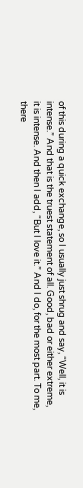of this during a quick exchange, so I usually just shrug and say, “Well, it is intense.” And that is the truest statement of all. Good, bad or either extreme, it is intense. And then I add, “But I love it.” And I do, for the most part. To me, there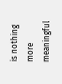is nothing more meaningful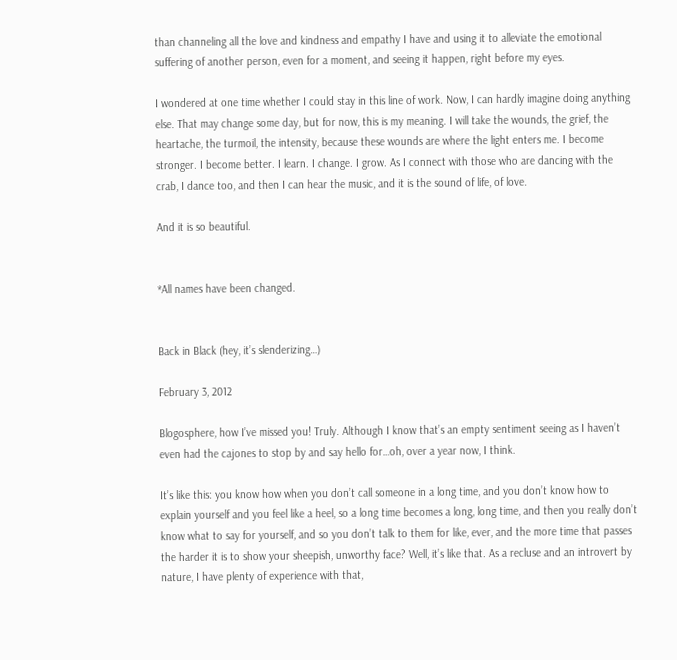than channeling all the love and kindness and empathy I have and using it to alleviate the emotional suffering of another person, even for a moment, and seeing it happen, right before my eyes.

I wondered at one time whether I could stay in this line of work. Now, I can hardly imagine doing anything else. That may change some day, but for now, this is my meaning. I will take the wounds, the grief, the heartache, the turmoil, the intensity, because these wounds are where the light enters me. I become stronger. I become better. I learn. I change. I grow. As I connect with those who are dancing with the crab, I dance too, and then I can hear the music, and it is the sound of life, of love.

And it is so beautiful.


*All names have been changed.


Back in Black (hey, it’s slenderizing…)

February 3, 2012

Blogosphere, how I’ve missed you! Truly. Although I know that’s an empty sentiment seeing as I haven’t even had the cajones to stop by and say hello for…oh, over a year now, I think.

It’s like this: you know how when you don’t call someone in a long time, and you don’t know how to explain yourself and you feel like a heel, so a long time becomes a long, long time, and then you really don’t know what to say for yourself, and so you don’t talk to them for like, ever, and the more time that passes the harder it is to show your sheepish, unworthy face? Well, it’s like that. As a recluse and an introvert by nature, I have plenty of experience with that,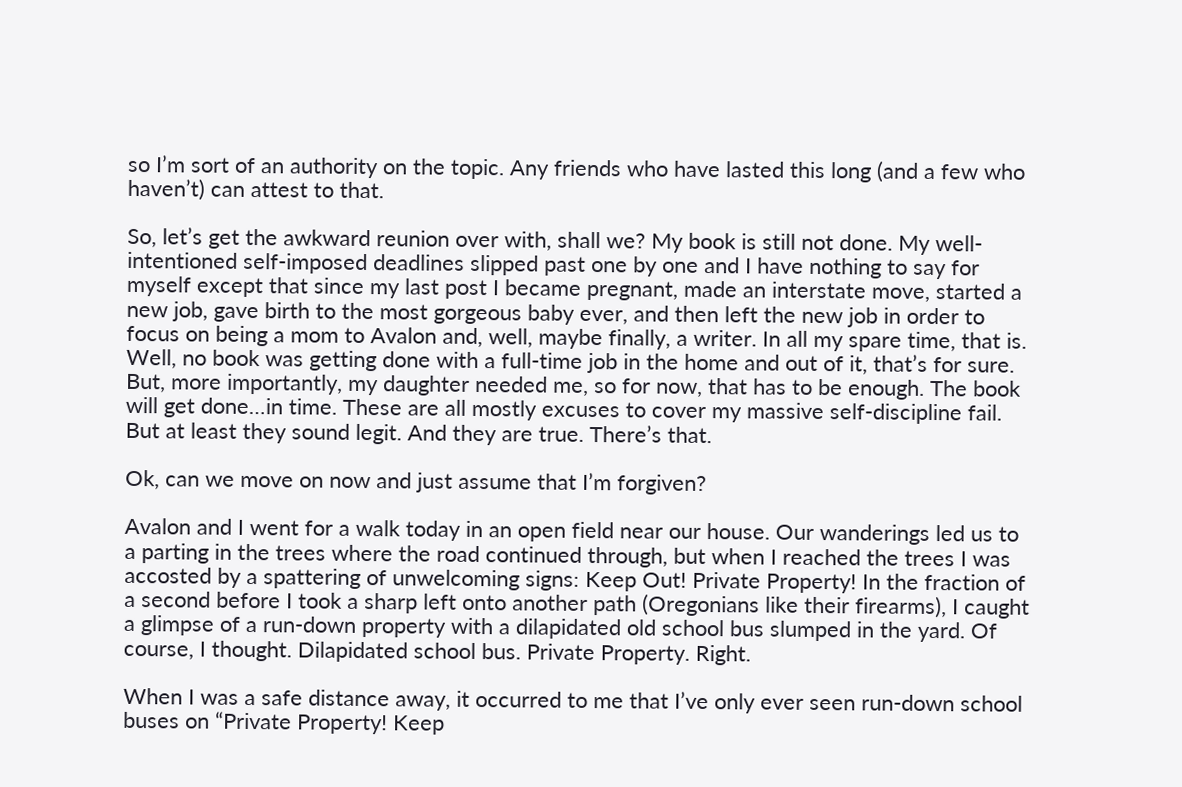so I’m sort of an authority on the topic. Any friends who have lasted this long (and a few who haven’t) can attest to that.

So, let’s get the awkward reunion over with, shall we? My book is still not done. My well-intentioned self-imposed deadlines slipped past one by one and I have nothing to say for myself except that since my last post I became pregnant, made an interstate move, started a new job, gave birth to the most gorgeous baby ever, and then left the new job in order to focus on being a mom to Avalon and, well, maybe finally, a writer. In all my spare time, that is. Well, no book was getting done with a full-time job in the home and out of it, that’s for sure. But, more importantly, my daughter needed me, so for now, that has to be enough. The book will get done…in time. These are all mostly excuses to cover my massive self-discipline fail. But at least they sound legit. And they are true. There’s that.

Ok, can we move on now and just assume that I’m forgiven?

Avalon and I went for a walk today in an open field near our house. Our wanderings led us to a parting in the trees where the road continued through, but when I reached the trees I was accosted by a spattering of unwelcoming signs: Keep Out! Private Property! In the fraction of a second before I took a sharp left onto another path (Oregonians like their firearms), I caught a glimpse of a run-down property with a dilapidated old school bus slumped in the yard. Of course, I thought. Dilapidated school bus. Private Property. Right.

When I was a safe distance away, it occurred to me that I’ve only ever seen run-down school buses on “Private Property! Keep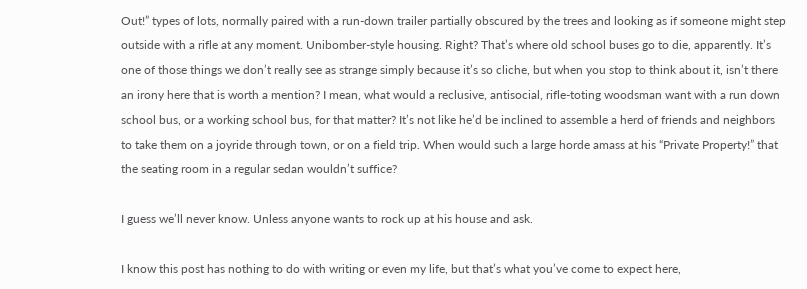Out!” types of lots, normally paired with a run-down trailer partially obscured by the trees and looking as if someone might step outside with a rifle at any moment. Unibomber-style housing. Right? That’s where old school buses go to die, apparently. It’s one of those things we don’t really see as strange simply because it’s so cliche, but when you stop to think about it, isn’t there an irony here that is worth a mention? I mean, what would a reclusive, antisocial, rifle-toting woodsman want with a run down school bus, or a working school bus, for that matter? It’s not like he’d be inclined to assemble a herd of friends and neighbors to take them on a joyride through town, or on a field trip. When would such a large horde amass at his “Private Property!” that the seating room in a regular sedan wouldn’t suffice?

I guess we’ll never know. Unless anyone wants to rock up at his house and ask.

I know this post has nothing to do with writing or even my life, but that’s what you’ve come to expect here,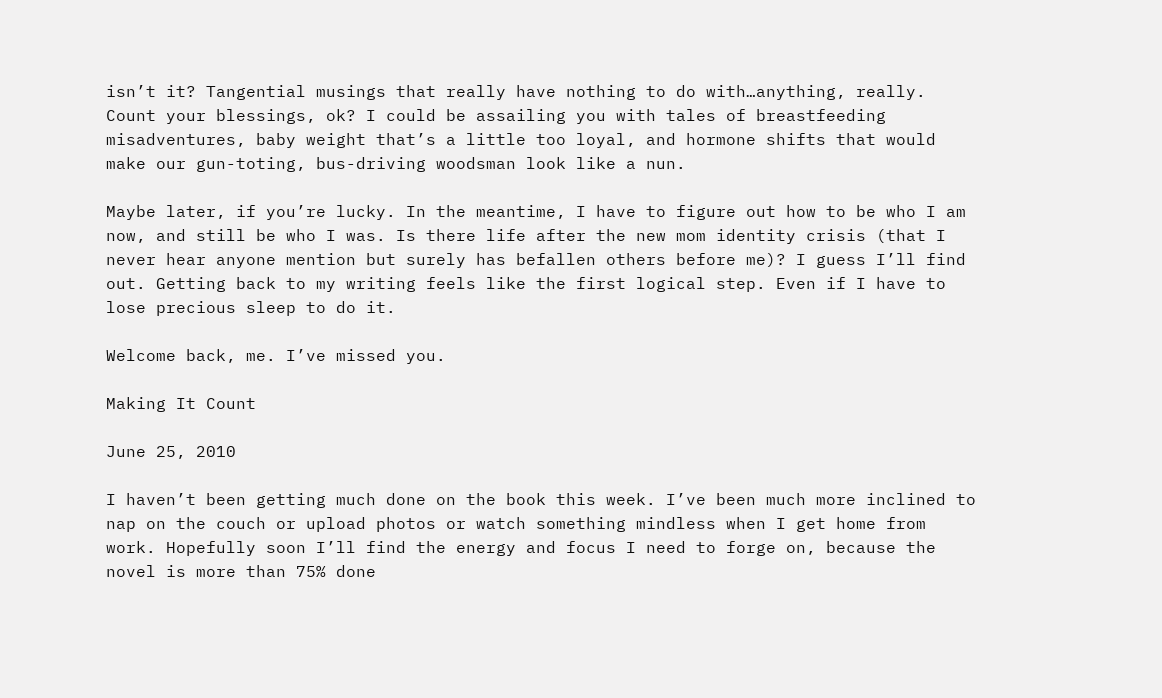isn’t it? Tangential musings that really have nothing to do with…anything, really. Count your blessings, ok? I could be assailing you with tales of breastfeeding misadventures, baby weight that’s a little too loyal, and hormone shifts that would make our gun-toting, bus-driving woodsman look like a nun.

Maybe later, if you’re lucky. In the meantime, I have to figure out how to be who I am now, and still be who I was. Is there life after the new mom identity crisis (that I never hear anyone mention but surely has befallen others before me)? I guess I’ll find out. Getting back to my writing feels like the first logical step. Even if I have to lose precious sleep to do it.

Welcome back, me. I’ve missed you.

Making It Count

June 25, 2010

I haven’t been getting much done on the book this week. I’ve been much more inclined to nap on the couch or upload photos or watch something mindless when I get home from work. Hopefully soon I’ll find the energy and focus I need to forge on, because the novel is more than 75% done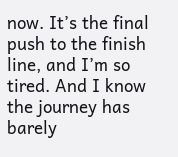now. It’s the final push to the finish line, and I’m so tired. And I know the journey has barely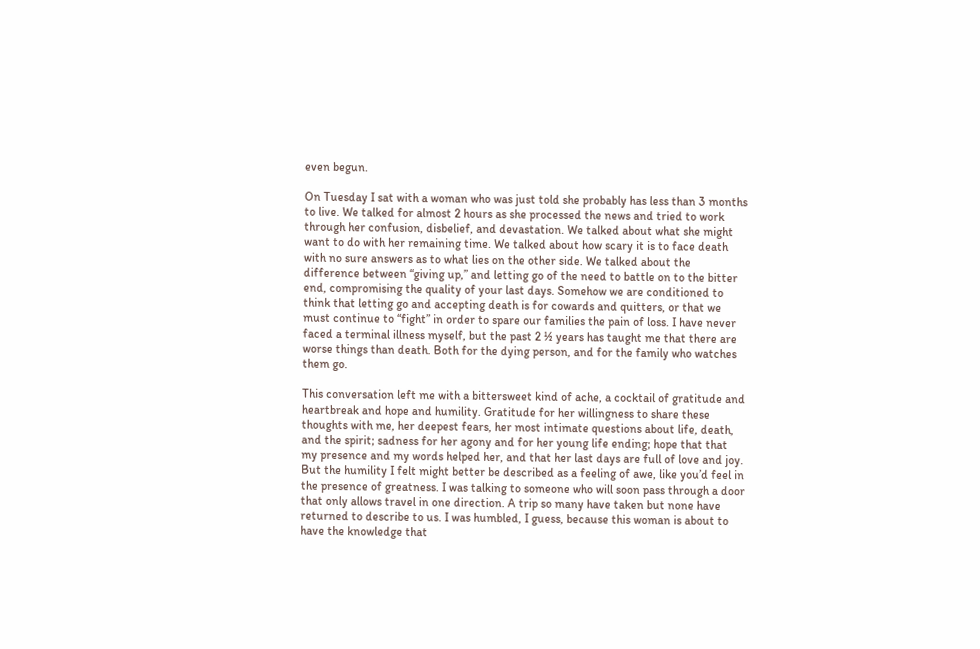even begun.

On Tuesday I sat with a woman who was just told she probably has less than 3 months to live. We talked for almost 2 hours as she processed the news and tried to work through her confusion, disbelief, and devastation. We talked about what she might want to do with her remaining time. We talked about how scary it is to face death with no sure answers as to what lies on the other side. We talked about the difference between “giving up,” and letting go of the need to battle on to the bitter end, compromising the quality of your last days. Somehow we are conditioned to think that letting go and accepting death is for cowards and quitters, or that we must continue to “fight” in order to spare our families the pain of loss. I have never faced a terminal illness myself, but the past 2 ½ years has taught me that there are worse things than death. Both for the dying person, and for the family who watches them go.

This conversation left me with a bittersweet kind of ache, a cocktail of gratitude and heartbreak and hope and humility. Gratitude for her willingness to share these thoughts with me, her deepest fears, her most intimate questions about life, death, and the spirit; sadness for her agony and for her young life ending; hope that that my presence and my words helped her, and that her last days are full of love and joy. But the humility I felt might better be described as a feeling of awe, like you’d feel in the presence of greatness. I was talking to someone who will soon pass through a door that only allows travel in one direction. A trip so many have taken but none have returned to describe to us. I was humbled, I guess, because this woman is about to have the knowledge that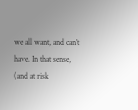we all want, and can’t have. In that sense, (and at risk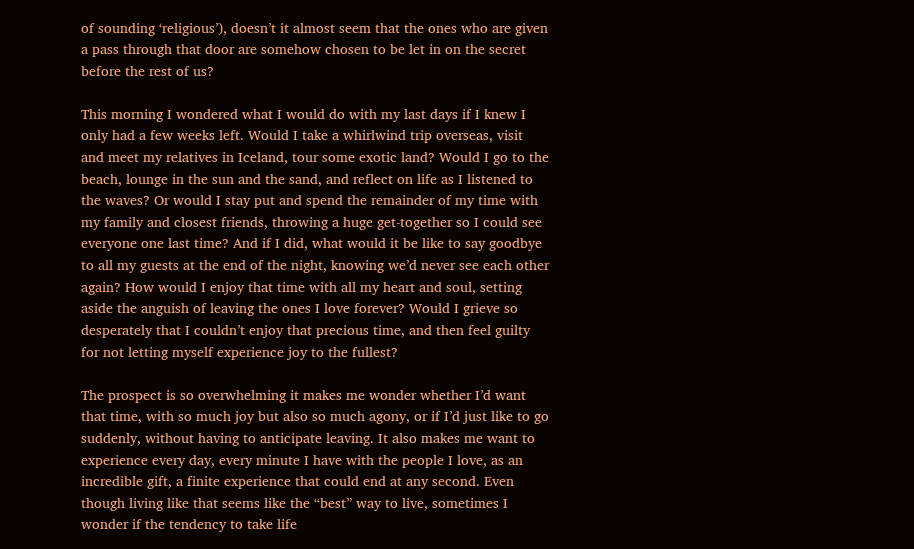of sounding ‘religious’), doesn’t it almost seem that the ones who are given a pass through that door are somehow chosen to be let in on the secret before the rest of us?

This morning I wondered what I would do with my last days if I knew I only had a few weeks left. Would I take a whirlwind trip overseas, visit and meet my relatives in Iceland, tour some exotic land? Would I go to the beach, lounge in the sun and the sand, and reflect on life as I listened to the waves? Or would I stay put and spend the remainder of my time with my family and closest friends, throwing a huge get-together so I could see everyone one last time? And if I did, what would it be like to say goodbye to all my guests at the end of the night, knowing we’d never see each other again? How would I enjoy that time with all my heart and soul, setting aside the anguish of leaving the ones I love forever? Would I grieve so desperately that I couldn’t enjoy that precious time, and then feel guilty for not letting myself experience joy to the fullest?

The prospect is so overwhelming it makes me wonder whether I’d want that time, with so much joy but also so much agony, or if I’d just like to go suddenly, without having to anticipate leaving. It also makes me want to experience every day, every minute I have with the people I love, as an incredible gift, a finite experience that could end at any second. Even though living like that seems like the “best” way to live, sometimes I wonder if the tendency to take life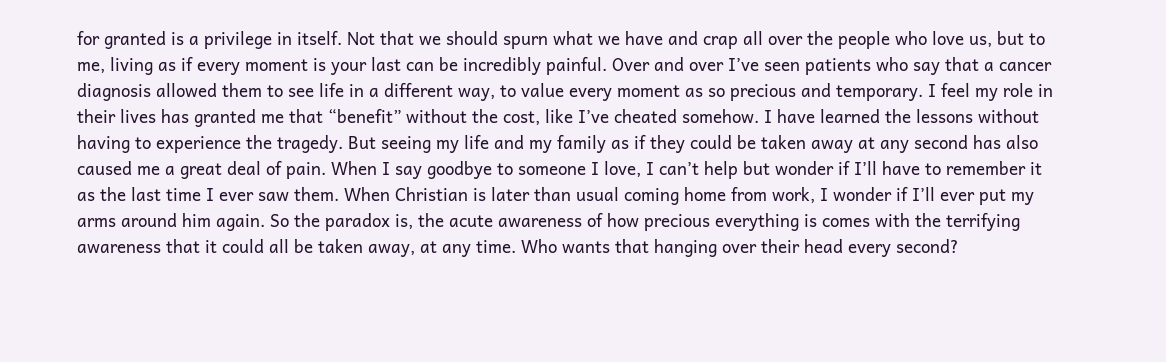for granted is a privilege in itself. Not that we should spurn what we have and crap all over the people who love us, but to me, living as if every moment is your last can be incredibly painful. Over and over I’ve seen patients who say that a cancer diagnosis allowed them to see life in a different way, to value every moment as so precious and temporary. I feel my role in their lives has granted me that “benefit” without the cost, like I’ve cheated somehow. I have learned the lessons without having to experience the tragedy. But seeing my life and my family as if they could be taken away at any second has also caused me a great deal of pain. When I say goodbye to someone I love, I can’t help but wonder if I’ll have to remember it as the last time I ever saw them. When Christian is later than usual coming home from work, I wonder if I’ll ever put my arms around him again. So the paradox is, the acute awareness of how precious everything is comes with the terrifying awareness that it could all be taken away, at any time. Who wants that hanging over their head every second?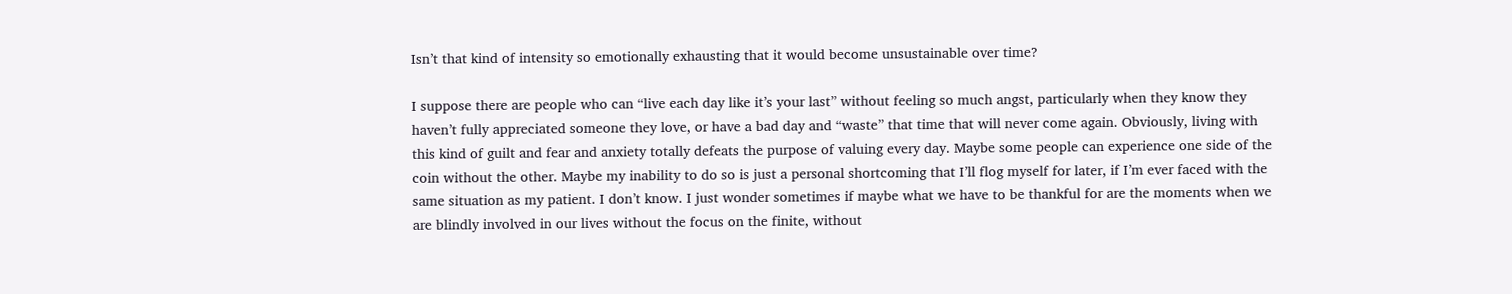Isn’t that kind of intensity so emotionally exhausting that it would become unsustainable over time?

I suppose there are people who can “live each day like it’s your last” without feeling so much angst, particularly when they know they haven’t fully appreciated someone they love, or have a bad day and “waste” that time that will never come again. Obviously, living with this kind of guilt and fear and anxiety totally defeats the purpose of valuing every day. Maybe some people can experience one side of the coin without the other. Maybe my inability to do so is just a personal shortcoming that I’ll flog myself for later, if I’m ever faced with the same situation as my patient. I don’t know. I just wonder sometimes if maybe what we have to be thankful for are the moments when we are blindly involved in our lives without the focus on the finite, without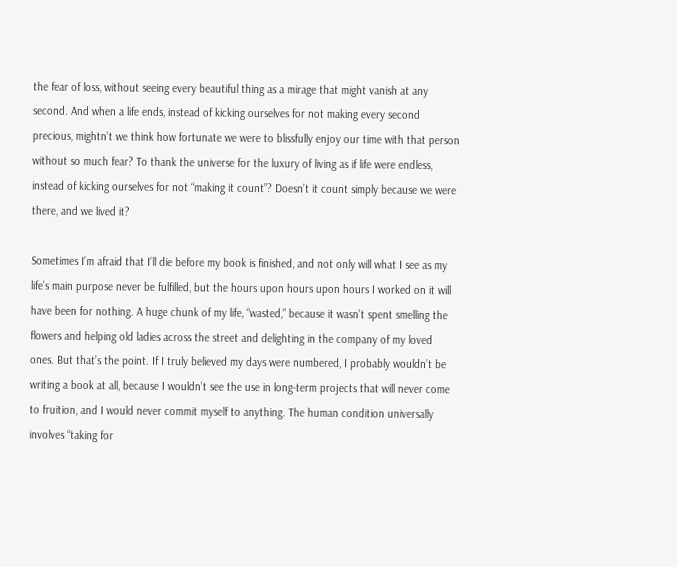the fear of loss, without seeing every beautiful thing as a mirage that might vanish at any second. And when a life ends, instead of kicking ourselves for not making every second precious, mightn’t we think how fortunate we were to blissfully enjoy our time with that person without so much fear? To thank the universe for the luxury of living as if life were endless, instead of kicking ourselves for not “making it count”? Doesn’t it count simply because we were there, and we lived it?

Sometimes I’m afraid that I’ll die before my book is finished, and not only will what I see as my life’s main purpose never be fulfilled, but the hours upon hours upon hours I worked on it will have been for nothing. A huge chunk of my life, “wasted,” because it wasn’t spent smelling the flowers and helping old ladies across the street and delighting in the company of my loved ones. But that’s the point. If I truly believed my days were numbered, I probably wouldn’t be writing a book at all, because I wouldn’t see the use in long-term projects that will never come to fruition, and I would never commit myself to anything. The human condition universally involves “taking for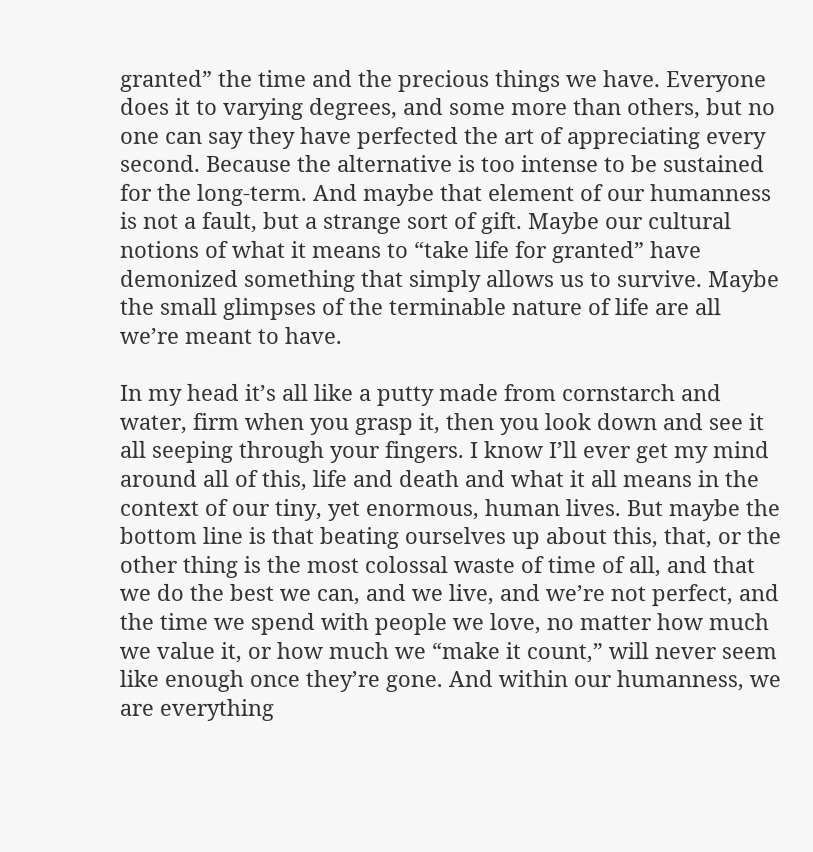granted” the time and the precious things we have. Everyone does it to varying degrees, and some more than others, but no one can say they have perfected the art of appreciating every second. Because the alternative is too intense to be sustained for the long-term. And maybe that element of our humanness is not a fault, but a strange sort of gift. Maybe our cultural notions of what it means to “take life for granted” have demonized something that simply allows us to survive. Maybe the small glimpses of the terminable nature of life are all we’re meant to have.

In my head it’s all like a putty made from cornstarch and water, firm when you grasp it, then you look down and see it all seeping through your fingers. I know I’ll ever get my mind around all of this, life and death and what it all means in the context of our tiny, yet enormous, human lives. But maybe the bottom line is that beating ourselves up about this, that, or the other thing is the most colossal waste of time of all, and that we do the best we can, and we live, and we’re not perfect, and the time we spend with people we love, no matter how much we value it, or how much we “make it count,” will never seem like enough once they’re gone. And within our humanness, we are everything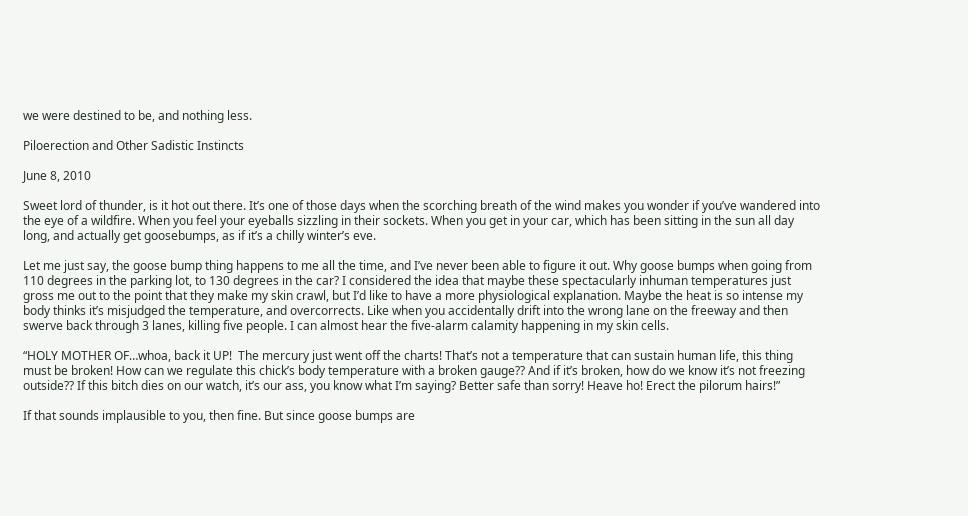we were destined to be, and nothing less.

Piloerection and Other Sadistic Instincts

June 8, 2010

Sweet lord of thunder, is it hot out there. It’s one of those days when the scorching breath of the wind makes you wonder if you’ve wandered into the eye of a wildfire. When you feel your eyeballs sizzling in their sockets. When you get in your car, which has been sitting in the sun all day long, and actually get goosebumps, as if it’s a chilly winter’s eve.

Let me just say, the goose bump thing happens to me all the time, and I’ve never been able to figure it out. Why goose bumps when going from 110 degrees in the parking lot, to 130 degrees in the car? I considered the idea that maybe these spectacularly inhuman temperatures just gross me out to the point that they make my skin crawl, but I’d like to have a more physiological explanation. Maybe the heat is so intense my body thinks it’s misjudged the temperature, and overcorrects. Like when you accidentally drift into the wrong lane on the freeway and then swerve back through 3 lanes, killing five people. I can almost hear the five-alarm calamity happening in my skin cells.

“HOLY MOTHER OF…whoa, back it UP!  The mercury just went off the charts! That’s not a temperature that can sustain human life, this thing must be broken! How can we regulate this chick’s body temperature with a broken gauge?? And if it’s broken, how do we know it’s not freezing outside?? If this bitch dies on our watch, it’s our ass, you know what I’m saying? Better safe than sorry! Heave ho! Erect the pilorum hairs!”

If that sounds implausible to you, then fine. But since goose bumps are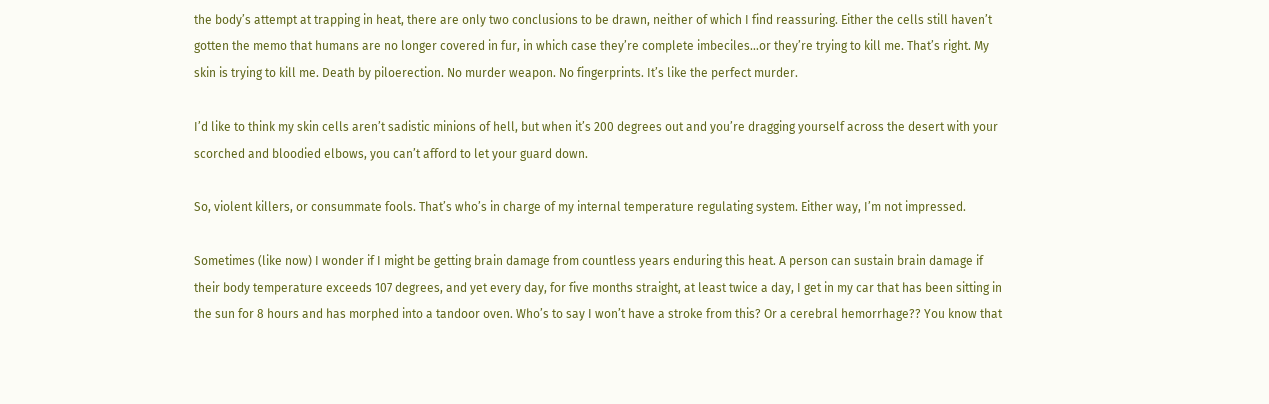the body’s attempt at trapping in heat, there are only two conclusions to be drawn, neither of which I find reassuring. Either the cells still haven’t gotten the memo that humans are no longer covered in fur, in which case they’re complete imbeciles…or they’re trying to kill me. That’s right. My skin is trying to kill me. Death by piloerection. No murder weapon. No fingerprints. It’s like the perfect murder.

I’d like to think my skin cells aren’t sadistic minions of hell, but when it’s 200 degrees out and you’re dragging yourself across the desert with your scorched and bloodied elbows, you can’t afford to let your guard down.

So, violent killers, or consummate fools. That’s who’s in charge of my internal temperature regulating system. Either way, I’m not impressed.

Sometimes (like now) I wonder if I might be getting brain damage from countless years enduring this heat. A person can sustain brain damage if their body temperature exceeds 107 degrees, and yet every day, for five months straight, at least twice a day, I get in my car that has been sitting in the sun for 8 hours and has morphed into a tandoor oven. Who’s to say I won’t have a stroke from this? Or a cerebral hemorrhage?? You know that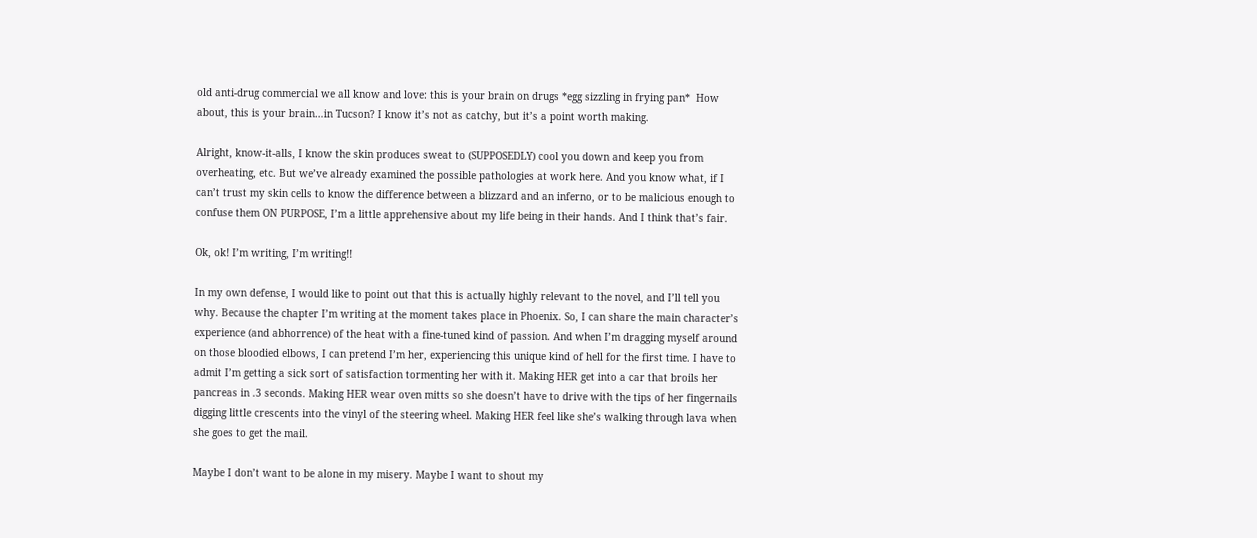old anti-drug commercial we all know and love: this is your brain on drugs *egg sizzling in frying pan*  How about, this is your brain…in Tucson? I know it’s not as catchy, but it’s a point worth making.

Alright, know-it-alls, I know the skin produces sweat to (SUPPOSEDLY) cool you down and keep you from overheating, etc. But we’ve already examined the possible pathologies at work here. And you know what, if I can’t trust my skin cells to know the difference between a blizzard and an inferno, or to be malicious enough to confuse them ON PURPOSE, I’m a little apprehensive about my life being in their hands. And I think that’s fair.

Ok, ok! I’m writing, I’m writing!!

In my own defense, I would like to point out that this is actually highly relevant to the novel, and I’ll tell you why. Because the chapter I’m writing at the moment takes place in Phoenix. So, I can share the main character’s experience (and abhorrence) of the heat with a fine-tuned kind of passion. And when I’m dragging myself around on those bloodied elbows, I can pretend I’m her, experiencing this unique kind of hell for the first time. I have to admit I’m getting a sick sort of satisfaction tormenting her with it. Making HER get into a car that broils her pancreas in .3 seconds. Making HER wear oven mitts so she doesn’t have to drive with the tips of her fingernails digging little crescents into the vinyl of the steering wheel. Making HER feel like she’s walking through lava when she goes to get the mail.

Maybe I don’t want to be alone in my misery. Maybe I want to shout my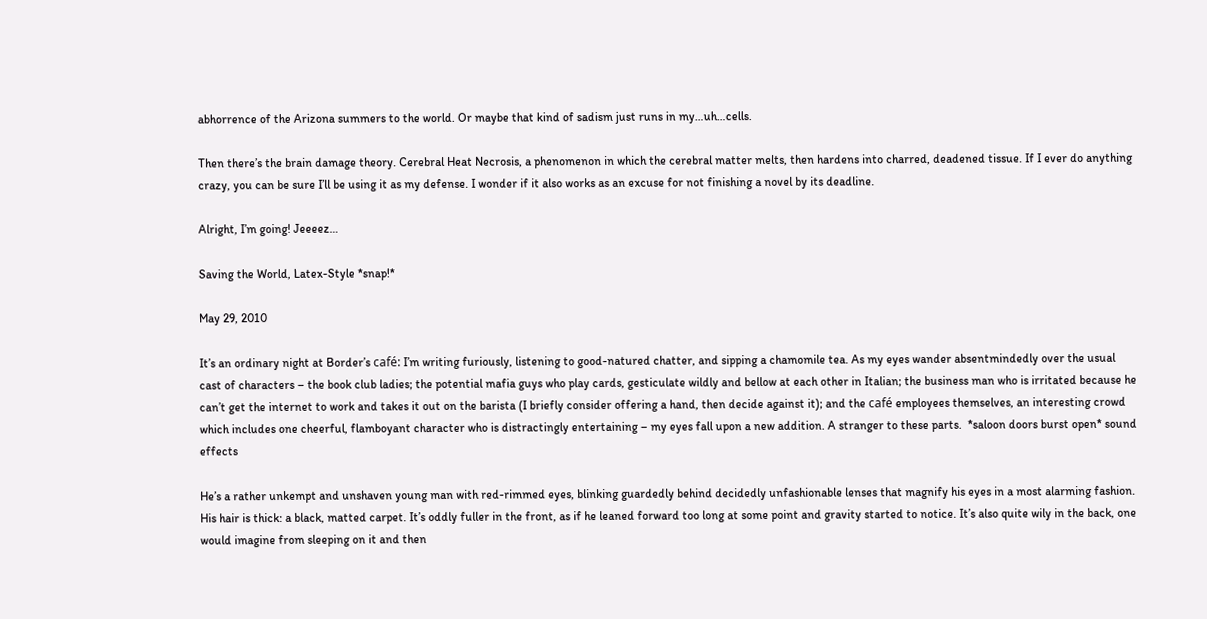abhorrence of the Arizona summers to the world. Or maybe that kind of sadism just runs in my…uh…cells.

Then there’s the brain damage theory. Cerebral Heat Necrosis, a phenomenon in which the cerebral matter melts, then hardens into charred, deadened tissue. If I ever do anything crazy, you can be sure I’ll be using it as my defense. I wonder if it also works as an excuse for not finishing a novel by its deadline.

Alright, I’m going! Jeeeez…

Saving the World, Latex-Style *snap!*

May 29, 2010

It’s an ordinary night at Border’s café: I’m writing furiously, listening to good-natured chatter, and sipping a chamomile tea. As my eyes wander absentmindedly over the usual cast of characters – the book club ladies; the potential mafia guys who play cards, gesticulate wildly and bellow at each other in Italian; the business man who is irritated because he can’t get the internet to work and takes it out on the barista (I briefly consider offering a hand, then decide against it); and the café employees themselves, an interesting crowd which includes one cheerful, flamboyant character who is distractingly entertaining – my eyes fall upon a new addition. A stranger to these parts.  *saloon doors burst open* sound effects

He’s a rather unkempt and unshaven young man with red-rimmed eyes, blinking guardedly behind decidedly unfashionable lenses that magnify his eyes in a most alarming fashion. His hair is thick: a black, matted carpet. It’s oddly fuller in the front, as if he leaned forward too long at some point and gravity started to notice. It’s also quite wily in the back, one would imagine from sleeping on it and then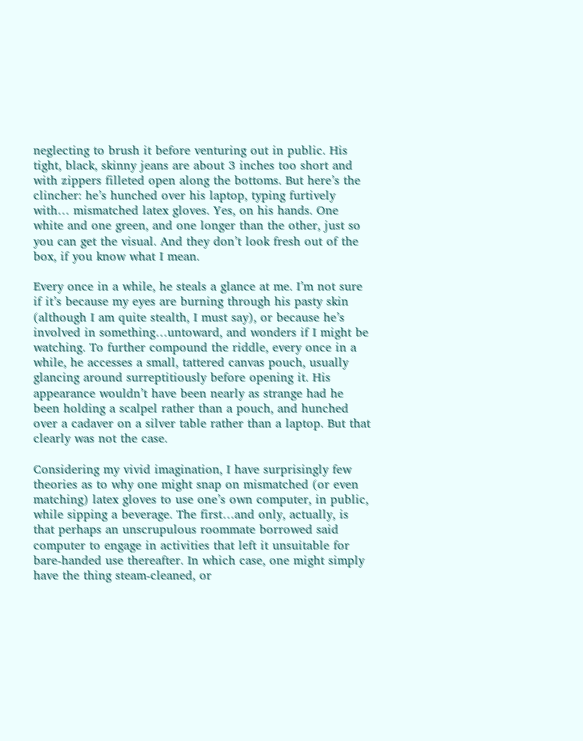neglecting to brush it before venturing out in public. His tight, black, skinny jeans are about 3 inches too short and with zippers filleted open along the bottoms. But here’s the clincher: he’s hunched over his laptop, typing furtively with… mismatched latex gloves. Yes, on his hands. One white and one green, and one longer than the other, just so you can get the visual. And they don’t look fresh out of the box, if you know what I mean.

Every once in a while, he steals a glance at me. I’m not sure if it’s because my eyes are burning through his pasty skin (although I am quite stealth, I must say), or because he’s involved in something…untoward, and wonders if I might be watching. To further compound the riddle, every once in a while, he accesses a small, tattered canvas pouch, usually glancing around surreptitiously before opening it. His appearance wouldn’t have been nearly as strange had he been holding a scalpel rather than a pouch, and hunched over a cadaver on a silver table rather than a laptop. But that clearly was not the case.

Considering my vivid imagination, I have surprisingly few theories as to why one might snap on mismatched (or even matching) latex gloves to use one’s own computer, in public, while sipping a beverage. The first…and only, actually, is that perhaps an unscrupulous roommate borrowed said computer to engage in activities that left it unsuitable for bare-handed use thereafter. In which case, one might simply have the thing steam-cleaned, or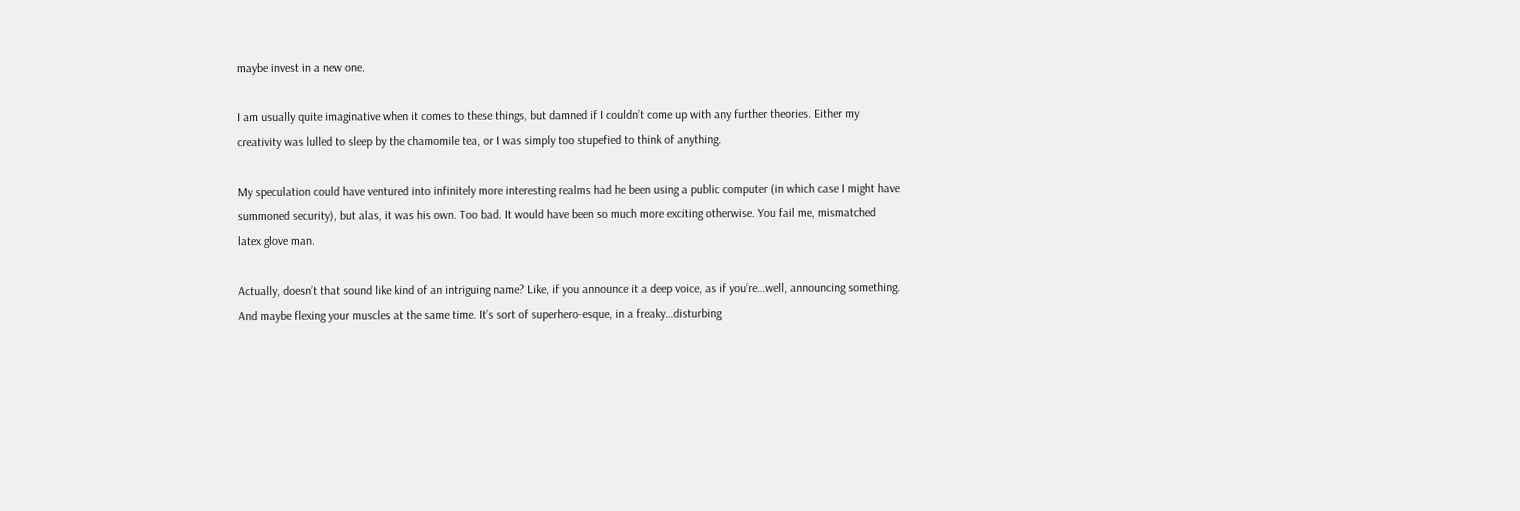maybe invest in a new one.

I am usually quite imaginative when it comes to these things, but damned if I couldn’t come up with any further theories. Either my creativity was lulled to sleep by the chamomile tea, or I was simply too stupefied to think of anything.

My speculation could have ventured into infinitely more interesting realms had he been using a public computer (in which case I might have summoned security), but alas, it was his own. Too bad. It would have been so much more exciting otherwise. You fail me, mismatched latex glove man.

Actually, doesn’t that sound like kind of an intriguing name? Like, if you announce it a deep voice, as if you’re…well, announcing something. And maybe flexing your muscles at the same time. It’s sort of superhero-esque, in a freaky…disturbing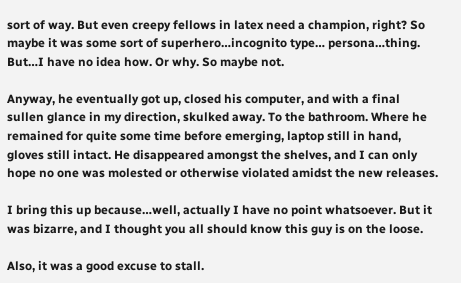sort of way. But even creepy fellows in latex need a champion, right? So maybe it was some sort of superhero…incognito type… persona…thing. But…I have no idea how. Or why. So maybe not.

Anyway, he eventually got up, closed his computer, and with a final sullen glance in my direction, skulked away. To the bathroom. Where he remained for quite some time before emerging, laptop still in hand, gloves still intact. He disappeared amongst the shelves, and I can only hope no one was molested or otherwise violated amidst the new releases.

I bring this up because…well, actually I have no point whatsoever. But it was bizarre, and I thought you all should know this guy is on the loose.

Also, it was a good excuse to stall.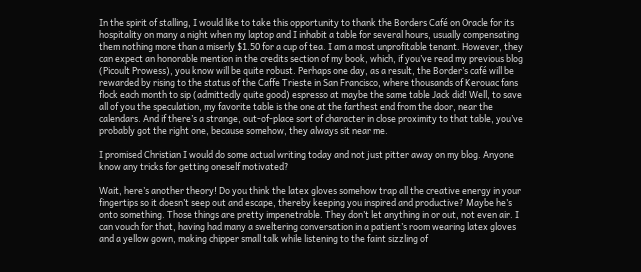In the spirit of stalling, I would like to take this opportunity to thank the Borders Café on Oracle for its hospitality on many a night when my laptop and I inhabit a table for several hours, usually compensating them nothing more than a miserly $1.50 for a cup of tea. I am a most unprofitable tenant. However, they can expect an honorable mention in the credits section of my book, which, if you’ve read my previous blog (Picoult Prowess), you know will be quite robust. Perhaps one day, as a result, the Border’s café will be rewarded by rising to the status of the Caffe Trieste in San Francisco, where thousands of Kerouac fans flock each month to sip (admittedly quite good) espresso at maybe the same table Jack did! Well, to save all of you the speculation, my favorite table is the one at the farthest end from the door, near the calendars. And if there’s a strange, out-of-place sort of character in close proximity to that table, you’ve probably got the right one, because somehow, they always sit near me.

I promised Christian I would do some actual writing today and not just pitter away on my blog. Anyone know any tricks for getting oneself motivated?

Wait, here’s another theory! Do you think the latex gloves somehow trap all the creative energy in your fingertips so it doesn’t seep out and escape, thereby keeping you inspired and productive? Maybe he’s onto something. Those things are pretty impenetrable. They don’t let anything in or out, not even air. I can vouch for that, having had many a sweltering conversation in a patient’s room wearing latex gloves and a yellow gown, making chipper small talk while listening to the faint sizzling of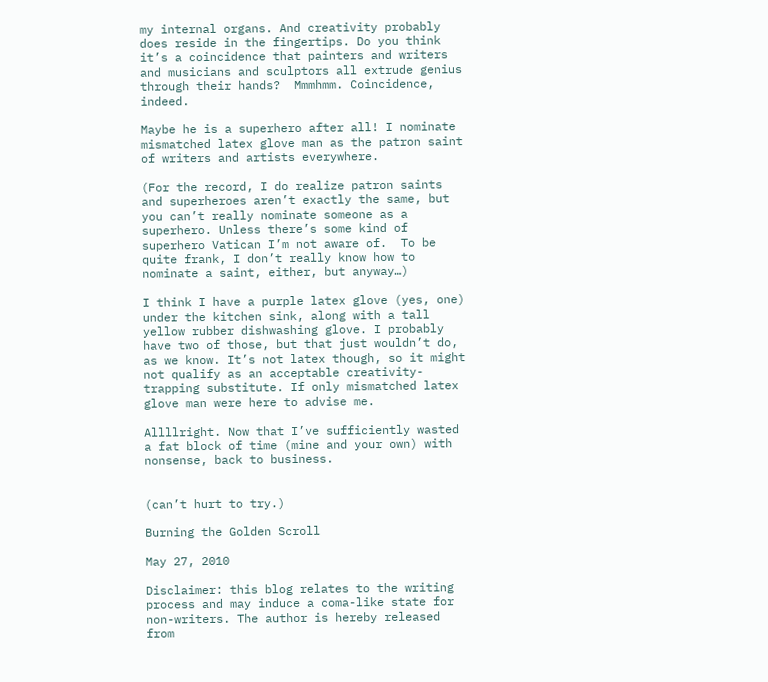my internal organs. And creativity probably does reside in the fingertips. Do you think it’s a coincidence that painters and writers and musicians and sculptors all extrude genius through their hands?  Mmmhmm. Coincidence, indeed.

Maybe he is a superhero after all! I nominate mismatched latex glove man as the patron saint of writers and artists everywhere.

(For the record, I do realize patron saints and superheroes aren’t exactly the same, but you can’t really nominate someone as a superhero. Unless there’s some kind of superhero Vatican I’m not aware of.  To be quite frank, I don’t really know how to nominate a saint, either, but anyway…)

I think I have a purple latex glove (yes, one) under the kitchen sink, along with a tall yellow rubber dishwashing glove. I probably have two of those, but that just wouldn’t do, as we know. It’s not latex though, so it might not qualify as an acceptable creativity-trapping substitute. If only mismatched latex glove man were here to advise me.

Allllright. Now that I’ve sufficiently wasted a fat block of time (mine and your own) with nonsense, back to business.


(can’t hurt to try.)

Burning the Golden Scroll

May 27, 2010

Disclaimer: this blog relates to the writing process and may induce a coma-like state for non-writers. The author is hereby released from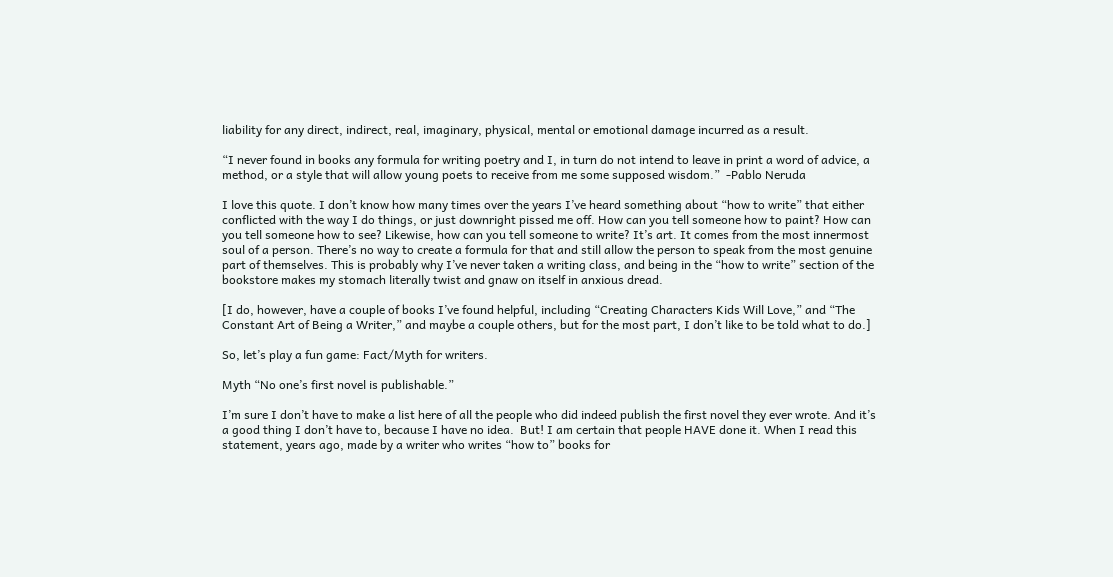liability for any direct, indirect, real, imaginary, physical, mental or emotional damage incurred as a result.

“I never found in books any formula for writing poetry and I, in turn do not intend to leave in print a word of advice, a method, or a style that will allow young poets to receive from me some supposed wisdom.”  -Pablo Neruda

I love this quote. I don’t know how many times over the years I’ve heard something about “how to write” that either conflicted with the way I do things, or just downright pissed me off. How can you tell someone how to paint? How can you tell someone how to see? Likewise, how can you tell someone to write? It’s art. It comes from the most innermost soul of a person. There’s no way to create a formula for that and still allow the person to speak from the most genuine part of themselves. This is probably why I’ve never taken a writing class, and being in the “how to write” section of the bookstore makes my stomach literally twist and gnaw on itself in anxious dread.

[I do, however, have a couple of books I’ve found helpful, including “Creating Characters Kids Will Love,” and “The Constant Art of Being a Writer,” and maybe a couple others, but for the most part, I don’t like to be told what to do.]

So, let’s play a fun game: Fact/Myth for writers.

Myth “No one’s first novel is publishable.”

I’m sure I don’t have to make a list here of all the people who did indeed publish the first novel they ever wrote. And it’s a good thing I don’t have to, because I have no idea.  But! I am certain that people HAVE done it. When I read this statement, years ago, made by a writer who writes “how to” books for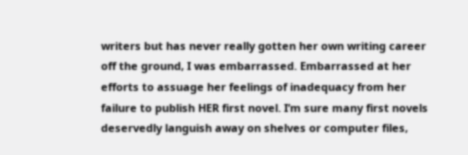writers but has never really gotten her own writing career off the ground, I was embarrassed. Embarrassed at her efforts to assuage her feelings of inadequacy from her failure to publish HER first novel. I’m sure many first novels deservedly languish away on shelves or computer files,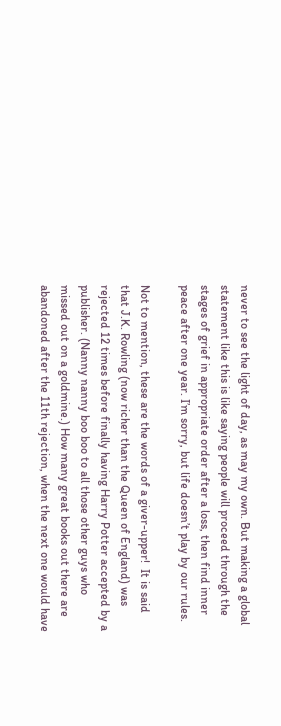never to see the light of day, as may my own. But making a global statement like this is like saying people will proceed through the stages of grief in appropriate order after a loss, then find inner peace after one year. I’m sorry, but life doesn’t play by our rules.

Not to mention, these are the words of a giver-upper!  It is said that J.K. Rowling (now richer than the Queen of England) was rejected 12 times before finally having Harry Potter accepted by a publisher. (Nanny nanny boo boo to all those other guys who missed out on a goldmine.) How many great books out there are abandoned after the 11th rejection, when the next one would have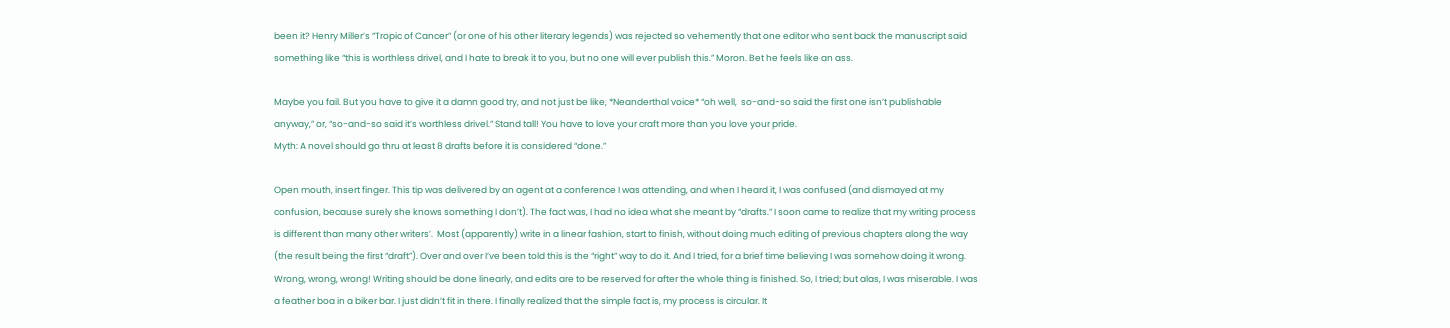been it? Henry Miller’s “Tropic of Cancer” (or one of his other literary legends) was rejected so vehemently that one editor who sent back the manuscript said something like “this is worthless drivel, and I hate to break it to you, but no one will ever publish this.” Moron. Bet he feels like an ass.

Maybe you fail. But you have to give it a damn good try, and not just be like, *Neanderthal voice* “oh well,  so-and-so said the first one isn’t publishable anyway,” or, “so-and-so said it’s worthless drivel.” Stand tall! You have to love your craft more than you love your pride.
Myth: A novel should go thru at least 8 drafts before it is considered “done.”

Open mouth, insert finger. This tip was delivered by an agent at a conference I was attending, and when I heard it, I was confused (and dismayed at my confusion, because surely she knows something I don’t). The fact was, I had no idea what she meant by “drafts.” I soon came to realize that my writing process is different than many other writers’.  Most (apparently) write in a linear fashion, start to finish, without doing much editing of previous chapters along the way (the result being the first “draft”). Over and over I’ve been told this is the “right” way to do it. And I tried, for a brief time believing I was somehow doing it wrong. Wrong, wrong, wrong! Writing should be done linearly, and edits are to be reserved for after the whole thing is finished. So, I tried; but alas, I was miserable. I was a feather boa in a biker bar. I just didn’t fit in there. I finally realized that the simple fact is, my process is circular. It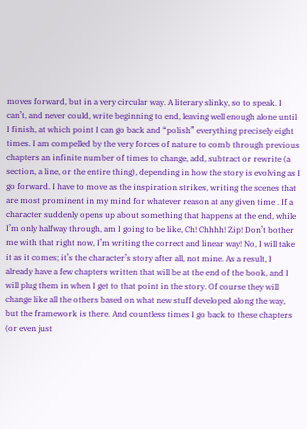moves forward, but in a very circular way. A literary slinky, so to speak. I can’t, and never could, write beginning to end, leaving well enough alone until I finish, at which point I can go back and “polish” everything precisely eight times. I am compelled by the very forces of nature to comb through previous chapters an infinite number of times to change, add, subtract or rewrite (a section, a line, or the entire thing), depending in how the story is evolving as I go forward. I have to move as the inspiration strikes, writing the scenes that are most prominent in my mind for whatever reason at any given time . If a character suddenly opens up about something that happens at the end, while I’m only halfway through, am I going to be like, Ch! Chhhh! Zip! Don’t bother me with that right now, I’m writing the correct and linear way! No, I will take it as it comes; it’s the character’s story after all, not mine. As a result, I already have a few chapters written that will be at the end of the book, and I will plug them in when I get to that point in the story. Of course they will change like all the others based on what new stuff developed along the way, but the framework is there. And countless times I go back to these chapters (or even just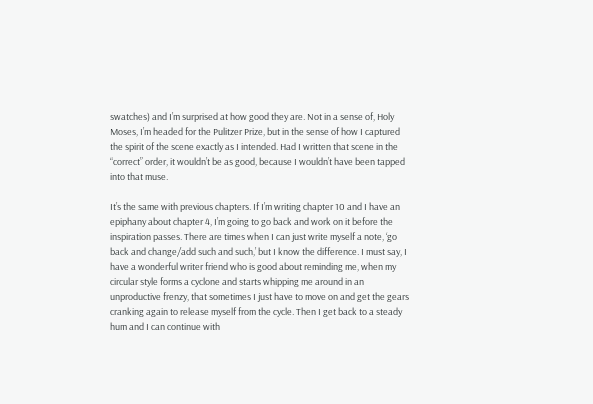swatches) and I’m surprised at how good they are. Not in a sense of, Holy Moses, I’m headed for the Pulitzer Prize, but in the sense of how I captured the spirit of the scene exactly as I intended. Had I written that scene in the “correct” order, it wouldn’t be as good, because I wouldn’t have been tapped into that muse.

It’s the same with previous chapters. If I’m writing chapter 10 and I have an epiphany about chapter 4, I’m going to go back and work on it before the inspiration passes. There are times when I can just write myself a note, ‘go back and change/add such and such,’ but I know the difference. I must say, I have a wonderful writer friend who is good about reminding me, when my circular style forms a cyclone and starts whipping me around in an unproductive frenzy, that sometimes I just have to move on and get the gears cranking again to release myself from the cycle. Then I get back to a steady hum and I can continue with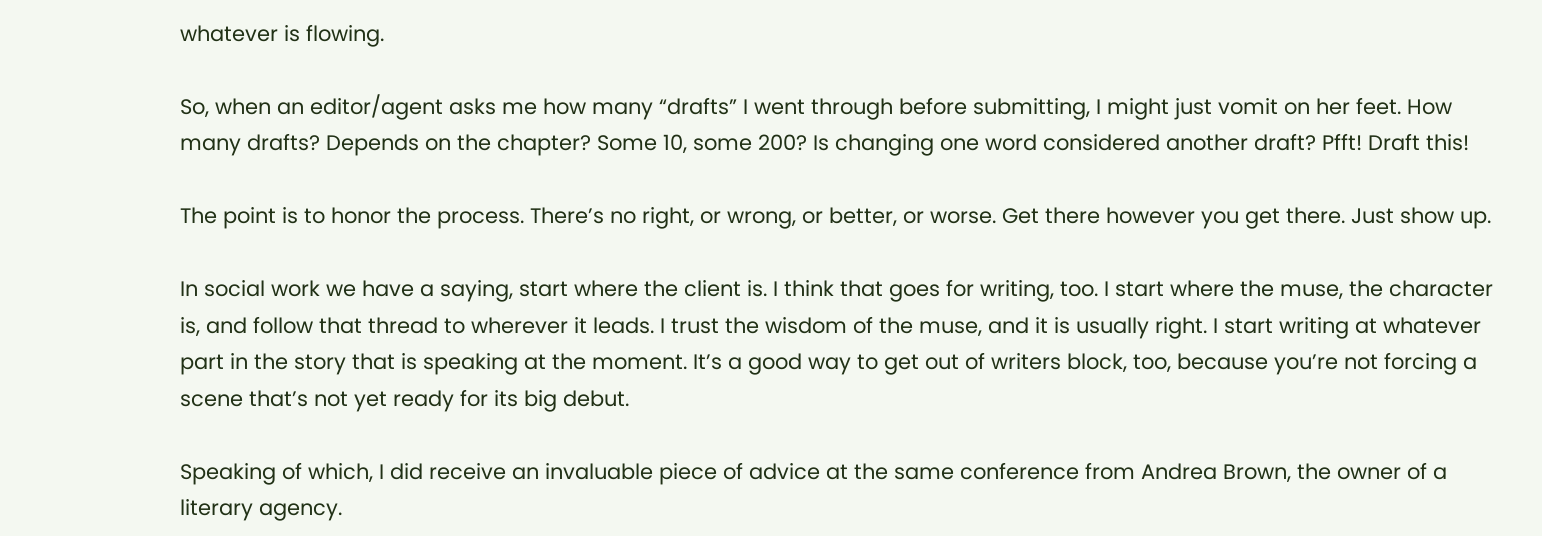whatever is flowing.

So, when an editor/agent asks me how many “drafts” I went through before submitting, I might just vomit on her feet. How many drafts? Depends on the chapter? Some 10, some 200? Is changing one word considered another draft? Pfft! Draft this!

The point is to honor the process. There’s no right, or wrong, or better, or worse. Get there however you get there. Just show up.

In social work we have a saying, start where the client is. I think that goes for writing, too. I start where the muse, the character is, and follow that thread to wherever it leads. I trust the wisdom of the muse, and it is usually right. I start writing at whatever part in the story that is speaking at the moment. It’s a good way to get out of writers block, too, because you’re not forcing a scene that’s not yet ready for its big debut.

Speaking of which, I did receive an invaluable piece of advice at the same conference from Andrea Brown, the owner of a literary agency.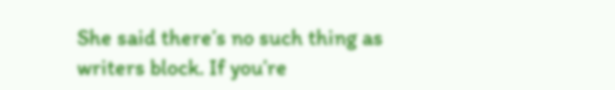She said there’s no such thing as writers block. If you’re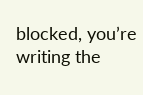blocked, you’re writing the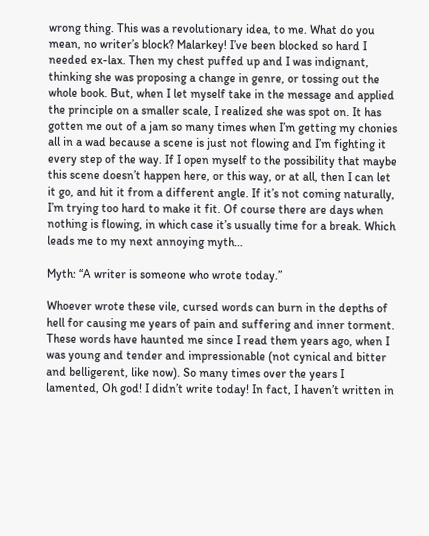wrong thing. This was a revolutionary idea, to me. What do you mean, no writer’s block? Malarkey! I’ve been blocked so hard I needed ex-lax. Then my chest puffed up and I was indignant, thinking she was proposing a change in genre, or tossing out the whole book. But, when I let myself take in the message and applied the principle on a smaller scale, I realized she was spot on. It has gotten me out of a jam so many times when I’m getting my chonies all in a wad because a scene is just not flowing and I’m fighting it every step of the way. If I open myself to the possibility that maybe this scene doesn’t happen here, or this way, or at all, then I can let it go, and hit it from a different angle. If it’s not coming naturally, I’m trying too hard to make it fit. Of course there are days when nothing is flowing, in which case it’s usually time for a break. Which leads me to my next annoying myth…

Myth: “A writer is someone who wrote today.”

Whoever wrote these vile, cursed words can burn in the depths of hell for causing me years of pain and suffering and inner torment. These words have haunted me since I read them years ago, when I was young and tender and impressionable (not cynical and bitter and belligerent, like now). So many times over the years I lamented, Oh god! I didn’t write today! In fact, I haven’t written in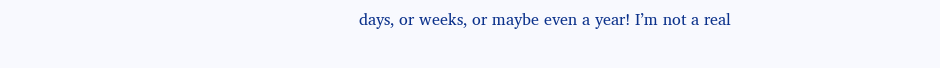days, or weeks, or maybe even a year! I’m not a real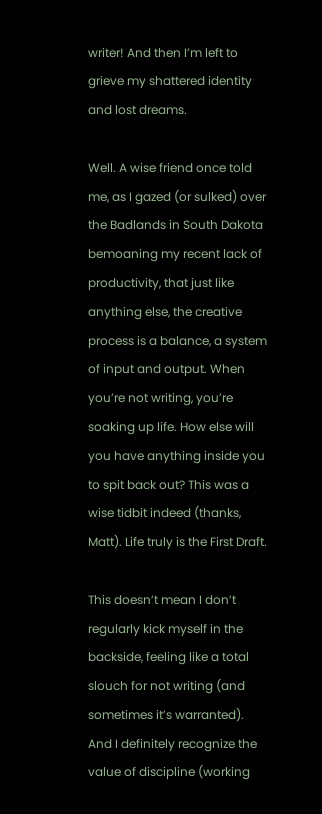writer! And then I’m left to grieve my shattered identity and lost dreams.

Well. A wise friend once told me, as I gazed (or sulked) over the Badlands in South Dakota bemoaning my recent lack of productivity, that just like anything else, the creative process is a balance, a system of input and output. When you’re not writing, you’re soaking up life. How else will you have anything inside you to spit back out? This was a wise tidbit indeed (thanks, Matt). Life truly is the First Draft.

This doesn’t mean I don’t regularly kick myself in the backside, feeling like a total slouch for not writing (and sometimes it’s warranted). And I definitely recognize the value of discipline (working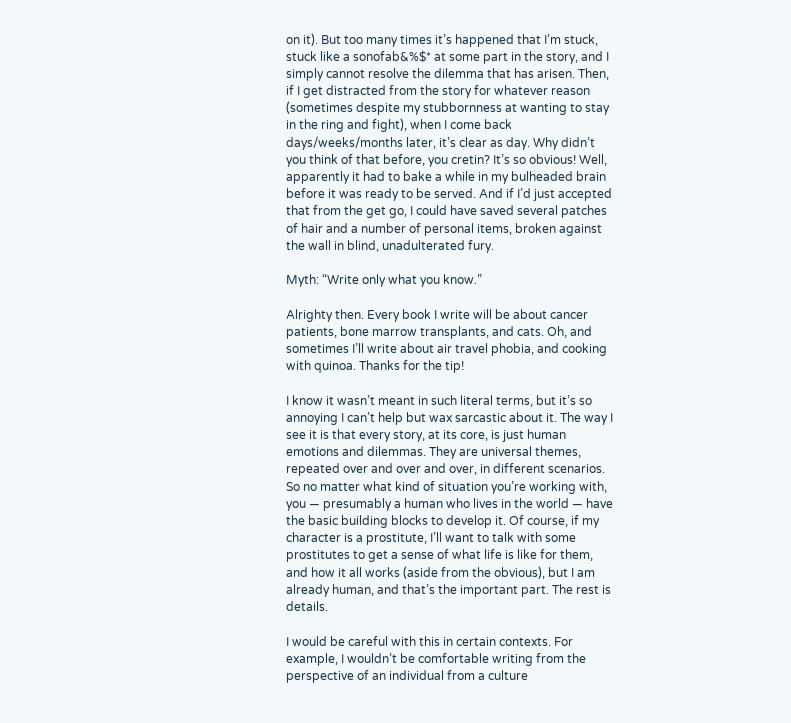on it). But too many times it’s happened that I’m stuck, stuck like a sonofab&%$* at some part in the story, and I simply cannot resolve the dilemma that has arisen. Then, if I get distracted from the story for whatever reason (sometimes despite my stubbornness at wanting to stay in the ring and fight), when I come back days/weeks/months later, it’s clear as day. Why didn’t you think of that before, you cretin? It’s so obvious! Well, apparently it had to bake a while in my bulheaded brain before it was ready to be served. And if I’d just accepted that from the get go, I could have saved several patches of hair and a number of personal items, broken against the wall in blind, unadulterated fury.

Myth: “Write only what you know.”

Alrighty then. Every book I write will be about cancer patients, bone marrow transplants, and cats. Oh, and sometimes I’ll write about air travel phobia, and cooking with quinoa. Thanks for the tip!

I know it wasn’t meant in such literal terms, but it’s so annoying I can’t help but wax sarcastic about it. The way I see it is that every story, at its core, is just human emotions and dilemmas. They are universal themes, repeated over and over and over, in different scenarios. So no matter what kind of situation you’re working with, you — presumably a human who lives in the world — have the basic building blocks to develop it. Of course, if my character is a prostitute, I’ll want to talk with some prostitutes to get a sense of what life is like for them, and how it all works (aside from the obvious), but I am already human, and that’s the important part. The rest is details.

I would be careful with this in certain contexts. For example, I wouldn’t be comfortable writing from the perspective of an individual from a culture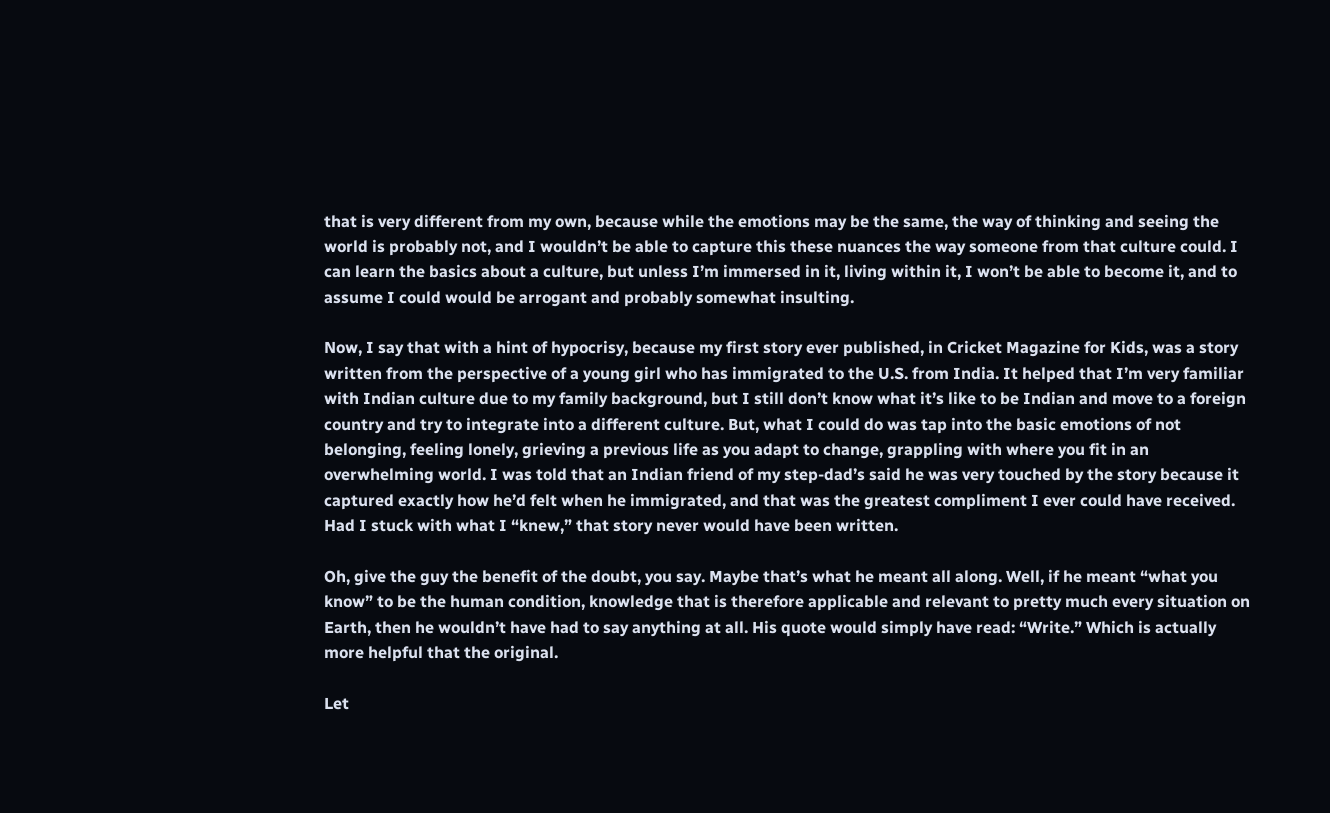that is very different from my own, because while the emotions may be the same, the way of thinking and seeing the world is probably not, and I wouldn’t be able to capture this these nuances the way someone from that culture could. I can learn the basics about a culture, but unless I’m immersed in it, living within it, I won’t be able to become it, and to assume I could would be arrogant and probably somewhat insulting.

Now, I say that with a hint of hypocrisy, because my first story ever published, in Cricket Magazine for Kids, was a story written from the perspective of a young girl who has immigrated to the U.S. from India. It helped that I’m very familiar with Indian culture due to my family background, but I still don’t know what it’s like to be Indian and move to a foreign country and try to integrate into a different culture. But, what I could do was tap into the basic emotions of not belonging, feeling lonely, grieving a previous life as you adapt to change, grappling with where you fit in an overwhelming world. I was told that an Indian friend of my step-dad’s said he was very touched by the story because it captured exactly how he’d felt when he immigrated, and that was the greatest compliment I ever could have received. Had I stuck with what I “knew,” that story never would have been written.

Oh, give the guy the benefit of the doubt, you say. Maybe that’s what he meant all along. Well, if he meant “what you know” to be the human condition, knowledge that is therefore applicable and relevant to pretty much every situation on Earth, then he wouldn’t have had to say anything at all. His quote would simply have read: “Write.” Which is actually more helpful that the original.

Let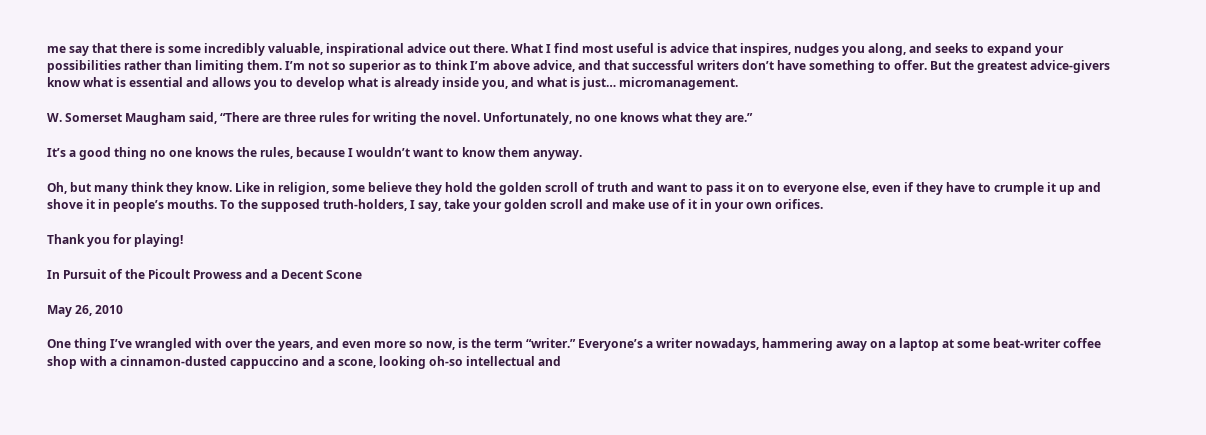me say that there is some incredibly valuable, inspirational advice out there. What I find most useful is advice that inspires, nudges you along, and seeks to expand your possibilities rather than limiting them. I’m not so superior as to think I’m above advice, and that successful writers don’t have something to offer. But the greatest advice-givers know what is essential and allows you to develop what is already inside you, and what is just… micromanagement.

W. Somerset Maugham said, “There are three rules for writing the novel. Unfortunately, no one knows what they are.”

It’s a good thing no one knows the rules, because I wouldn’t want to know them anyway.

Oh, but many think they know. Like in religion, some believe they hold the golden scroll of truth and want to pass it on to everyone else, even if they have to crumple it up and shove it in people’s mouths. To the supposed truth-holders, I say, take your golden scroll and make use of it in your own orifices.

Thank you for playing!

In Pursuit of the Picoult Prowess and a Decent Scone

May 26, 2010

One thing I’ve wrangled with over the years, and even more so now, is the term “writer.” Everyone’s a writer nowadays, hammering away on a laptop at some beat-writer coffee shop with a cinnamon-dusted cappuccino and a scone, looking oh-so intellectual and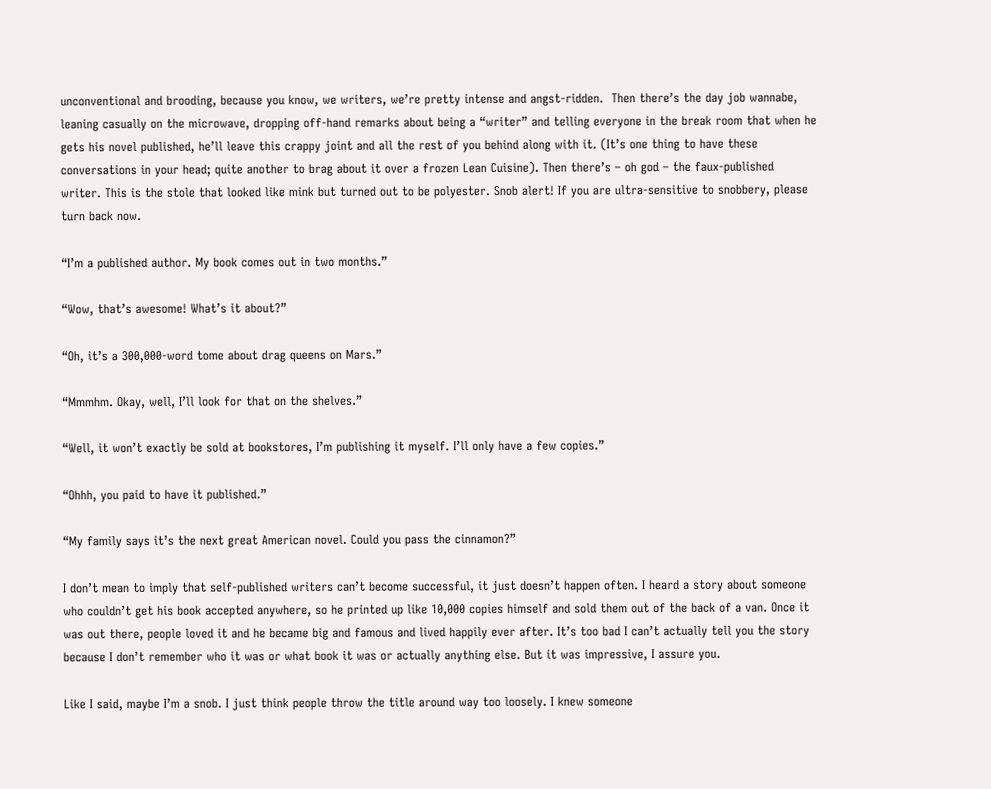unconventional and brooding, because you know, we writers, we’re pretty intense and angst-ridden.  Then there’s the day job wannabe, leaning casually on the microwave, dropping off-hand remarks about being a “writer” and telling everyone in the break room that when he gets his novel published, he’ll leave this crappy joint and all the rest of you behind along with it. (It’s one thing to have these conversations in your head; quite another to brag about it over a frozen Lean Cuisine). Then there’s – oh god – the faux-published writer. This is the stole that looked like mink but turned out to be polyester. Snob alert! If you are ultra-sensitive to snobbery, please turn back now.

“I’m a published author. My book comes out in two months.”

“Wow, that’s awesome! What’s it about?”

“Oh, it’s a 300,000-word tome about drag queens on Mars.”

“Mmmhm. Okay, well, I’ll look for that on the shelves.”

“Well, it won’t exactly be sold at bookstores, I’m publishing it myself. I’ll only have a few copies.”

“Ohhh, you paid to have it published.”

“My family says it’s the next great American novel. Could you pass the cinnamon?”

I don’t mean to imply that self-published writers can’t become successful, it just doesn’t happen often. I heard a story about someone who couldn’t get his book accepted anywhere, so he printed up like 10,000 copies himself and sold them out of the back of a van. Once it was out there, people loved it and he became big and famous and lived happily ever after. It’s too bad I can’t actually tell you the story because I don’t remember who it was or what book it was or actually anything else. But it was impressive, I assure you.

Like I said, maybe I’m a snob. I just think people throw the title around way too loosely. I knew someone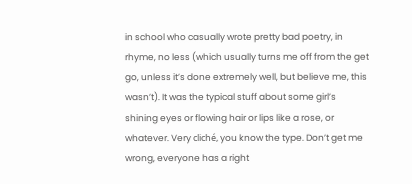in school who casually wrote pretty bad poetry, in rhyme, no less (which usually turns me off from the get go, unless it’s done extremely well, but believe me, this wasn’t). It was the typical stuff about some girl’s shining eyes or flowing hair or lips like a rose, or whatever. Very cliché, you know the type. Don’t get me wrong, everyone has a right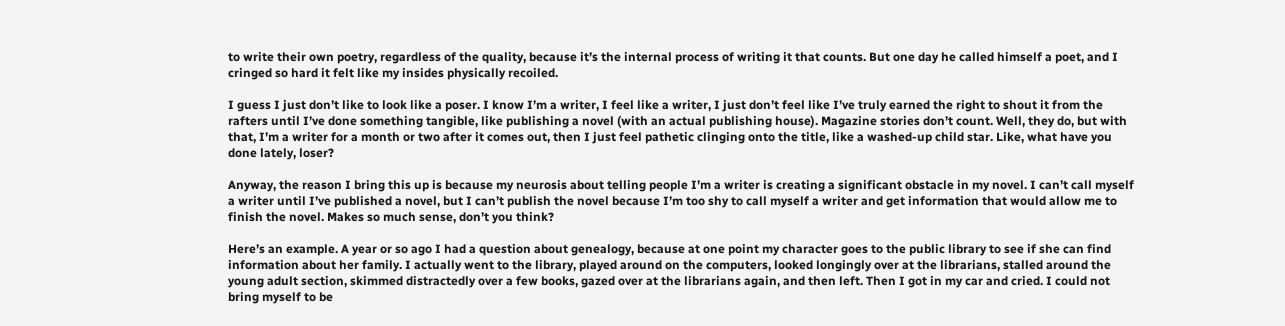to write their own poetry, regardless of the quality, because it’s the internal process of writing it that counts. But one day he called himself a poet, and I cringed so hard it felt like my insides physically recoiled.

I guess I just don’t like to look like a poser. I know I’m a writer, I feel like a writer, I just don’t feel like I’ve truly earned the right to shout it from the rafters until I’ve done something tangible, like publishing a novel (with an actual publishing house). Magazine stories don’t count. Well, they do, but with that, I’m a writer for a month or two after it comes out, then I just feel pathetic clinging onto the title, like a washed-up child star. Like, what have you done lately, loser?

Anyway, the reason I bring this up is because my neurosis about telling people I’m a writer is creating a significant obstacle in my novel. I can’t call myself a writer until I’ve published a novel, but I can’t publish the novel because I’m too shy to call myself a writer and get information that would allow me to finish the novel. Makes so much sense, don’t you think?

Here’s an example. A year or so ago I had a question about genealogy, because at one point my character goes to the public library to see if she can find information about her family. I actually went to the library, played around on the computers, looked longingly over at the librarians, stalled around the young adult section, skimmed distractedly over a few books, gazed over at the librarians again, and then left. Then I got in my car and cried. I could not bring myself to be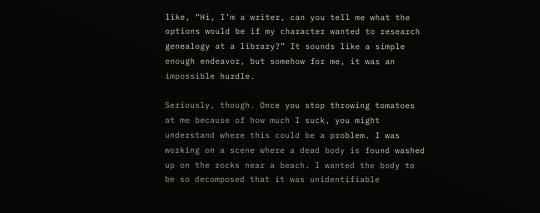like, “Hi, I’m a writer, can you tell me what the options would be if my character wanted to research genealogy at a library?” It sounds like a simple enough endeavor, but somehow for me, it was an impossible hurdle.

Seriously, though. Once you stop throwing tomatoes at me because of how much I suck, you might understand where this could be a problem. I was working on a scene where a dead body is found washed up on the rocks near a beach. I wanted the body to be so decomposed that it was unidentifiable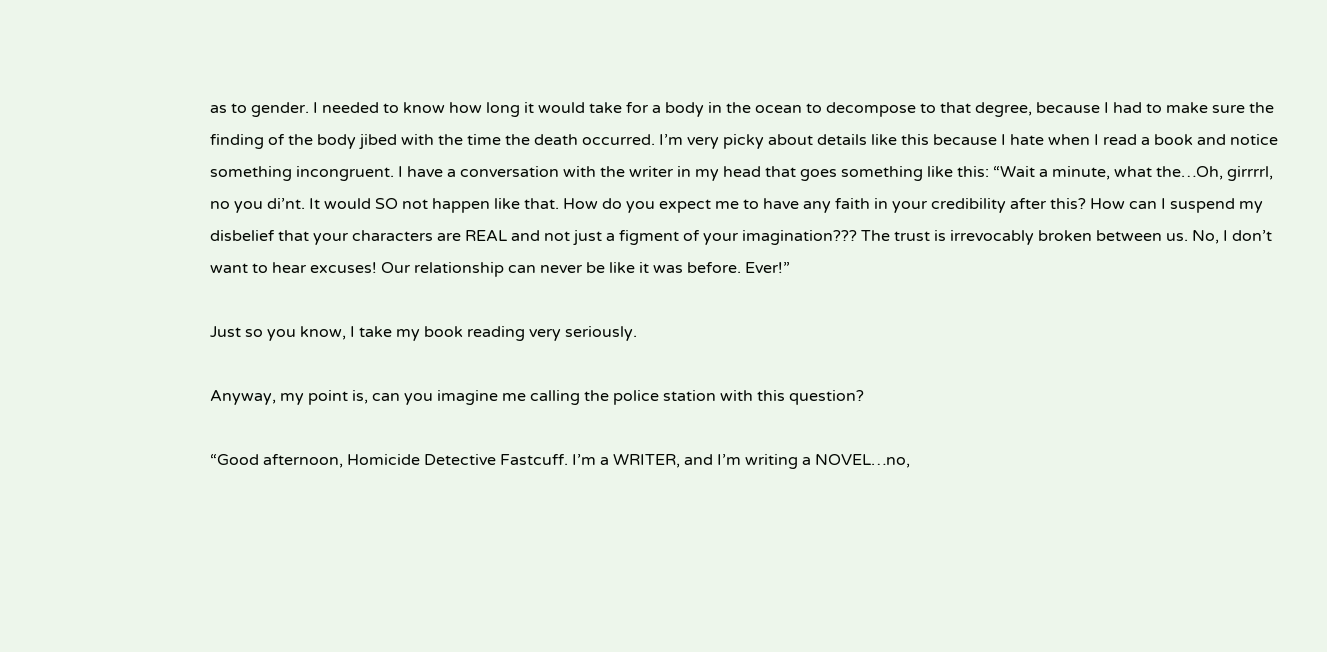as to gender. I needed to know how long it would take for a body in the ocean to decompose to that degree, because I had to make sure the finding of the body jibed with the time the death occurred. I’m very picky about details like this because I hate when I read a book and notice something incongruent. I have a conversation with the writer in my head that goes something like this: “Wait a minute, what the…Oh, girrrrl, no you di’nt. It would SO not happen like that. How do you expect me to have any faith in your credibility after this? How can I suspend my disbelief that your characters are REAL and not just a figment of your imagination??? The trust is irrevocably broken between us. No, I don’t want to hear excuses! Our relationship can never be like it was before. Ever!”

Just so you know, I take my book reading very seriously.

Anyway, my point is, can you imagine me calling the police station with this question?

“Good afternoon, Homicide Detective Fastcuff. I’m a WRITER, and I’m writing a NOVEL…no,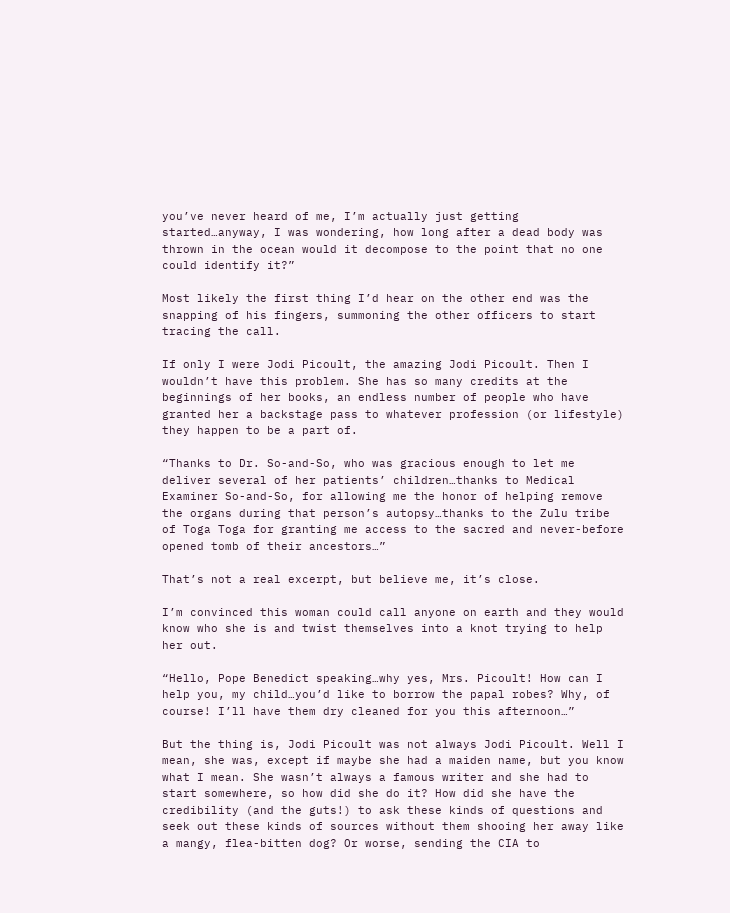you’ve never heard of me, I’m actually just getting started…anyway, I was wondering, how long after a dead body was thrown in the ocean would it decompose to the point that no one could identify it?”

Most likely the first thing I’d hear on the other end was the snapping of his fingers, summoning the other officers to start tracing the call.

If only I were Jodi Picoult, the amazing Jodi Picoult. Then I wouldn’t have this problem. She has so many credits at the beginnings of her books, an endless number of people who have granted her a backstage pass to whatever profession (or lifestyle) they happen to be a part of.

“Thanks to Dr. So-and-So, who was gracious enough to let me deliver several of her patients’ children…thanks to Medical Examiner So-and-So, for allowing me the honor of helping remove the organs during that person’s autopsy…thanks to the Zulu tribe of Toga Toga for granting me access to the sacred and never-before opened tomb of their ancestors…”

That’s not a real excerpt, but believe me, it’s close.

I’m convinced this woman could call anyone on earth and they would know who she is and twist themselves into a knot trying to help her out.

“Hello, Pope Benedict speaking…why yes, Mrs. Picoult! How can I help you, my child…you’d like to borrow the papal robes? Why, of course! I’ll have them dry cleaned for you this afternoon…”

But the thing is, Jodi Picoult was not always Jodi Picoult. Well I mean, she was, except if maybe she had a maiden name, but you know what I mean. She wasn’t always a famous writer and she had to start somewhere, so how did she do it? How did she have the credibility (and the guts!) to ask these kinds of questions and seek out these kinds of sources without them shooing her away like a mangy, flea-bitten dog? Or worse, sending the CIA to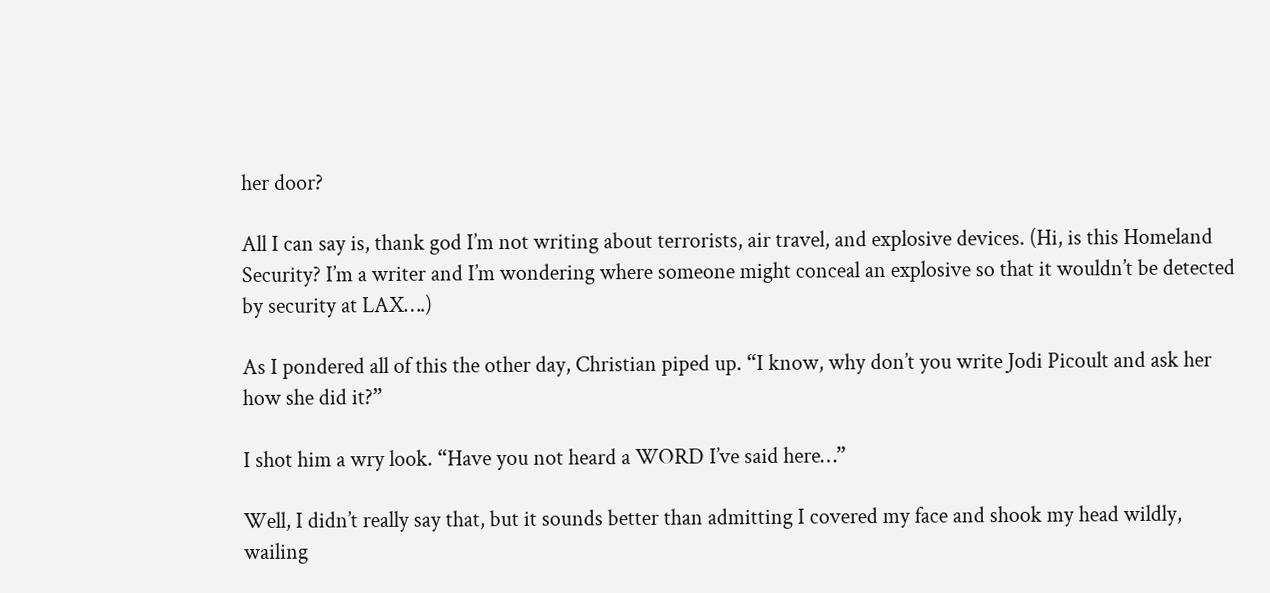her door?

All I can say is, thank god I’m not writing about terrorists, air travel, and explosive devices. (Hi, is this Homeland Security? I’m a writer and I’m wondering where someone might conceal an explosive so that it wouldn’t be detected by security at LAX….)

As I pondered all of this the other day, Christian piped up. “I know, why don’t you write Jodi Picoult and ask her how she did it?”

I shot him a wry look. “Have you not heard a WORD I’ve said here…”

Well, I didn’t really say that, but it sounds better than admitting I covered my face and shook my head wildly, wailing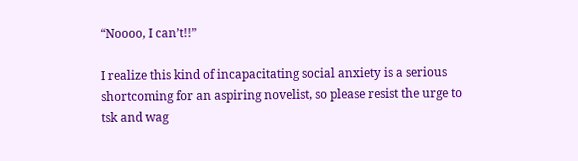“Noooo, I can’t!!”

I realize this kind of incapacitating social anxiety is a serious shortcoming for an aspiring novelist, so please resist the urge to tsk and wag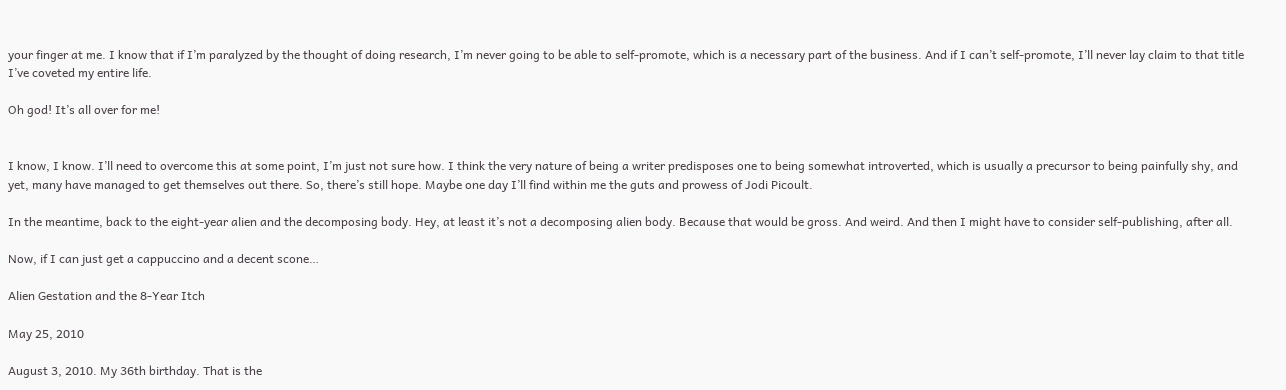your finger at me. I know that if I’m paralyzed by the thought of doing research, I’m never going to be able to self-promote, which is a necessary part of the business. And if I can’t self-promote, I’ll never lay claim to that title I’ve coveted my entire life.

Oh god! It’s all over for me!


I know, I know. I’ll need to overcome this at some point, I’m just not sure how. I think the very nature of being a writer predisposes one to being somewhat introverted, which is usually a precursor to being painfully shy, and yet, many have managed to get themselves out there. So, there’s still hope. Maybe one day I’ll find within me the guts and prowess of Jodi Picoult.

In the meantime, back to the eight-year alien and the decomposing body. Hey, at least it’s not a decomposing alien body. Because that would be gross. And weird. And then I might have to consider self-publishing, after all.

Now, if I can just get a cappuccino and a decent scone…

Alien Gestation and the 8-Year Itch

May 25, 2010

August 3, 2010. My 36th birthday. That is the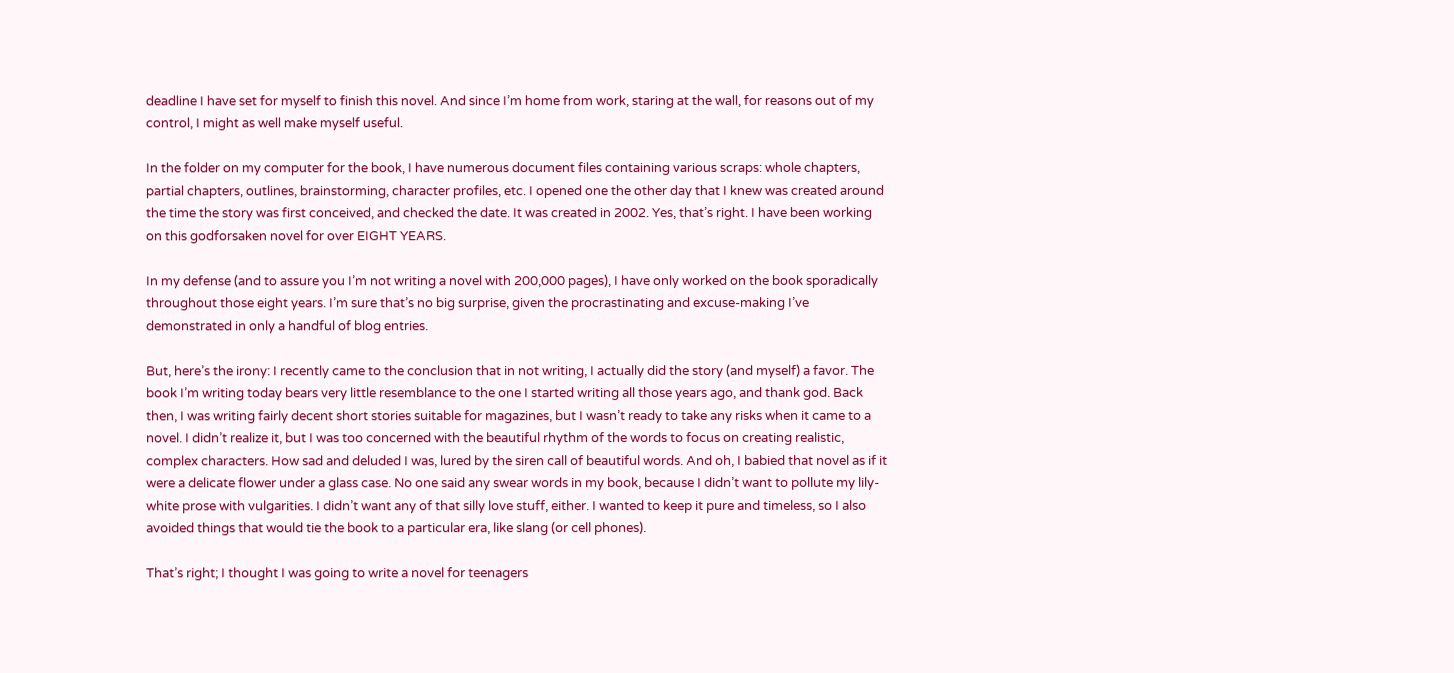deadline I have set for myself to finish this novel. And since I’m home from work, staring at the wall, for reasons out of my control, I might as well make myself useful.

In the folder on my computer for the book, I have numerous document files containing various scraps: whole chapters, partial chapters, outlines, brainstorming, character profiles, etc. I opened one the other day that I knew was created around the time the story was first conceived, and checked the date. It was created in 2002. Yes, that’s right. I have been working on this godforsaken novel for over EIGHT YEARS.

In my defense (and to assure you I’m not writing a novel with 200,000 pages), I have only worked on the book sporadically throughout those eight years. I’m sure that’s no big surprise, given the procrastinating and excuse-making I’ve demonstrated in only a handful of blog entries.

But, here’s the irony: I recently came to the conclusion that in not writing, I actually did the story (and myself) a favor. The book I’m writing today bears very little resemblance to the one I started writing all those years ago, and thank god. Back then, I was writing fairly decent short stories suitable for magazines, but I wasn’t ready to take any risks when it came to a novel. I didn’t realize it, but I was too concerned with the beautiful rhythm of the words to focus on creating realistic, complex characters. How sad and deluded I was, lured by the siren call of beautiful words. And oh, I babied that novel as if it were a delicate flower under a glass case. No one said any swear words in my book, because I didn’t want to pollute my lily-white prose with vulgarities. I didn’t want any of that silly love stuff, either. I wanted to keep it pure and timeless, so I also avoided things that would tie the book to a particular era, like slang (or cell phones).

That’s right; I thought I was going to write a novel for teenagers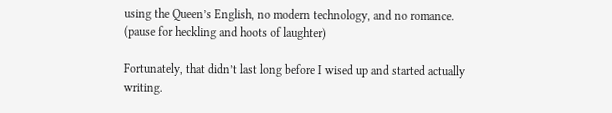using the Queen’s English, no modern technology, and no romance.  (pause for heckling and hoots of laughter)

Fortunately, that didn’t last long before I wised up and started actually writing.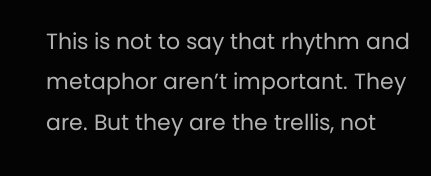This is not to say that rhythm and metaphor aren’t important. They are. But they are the trellis, not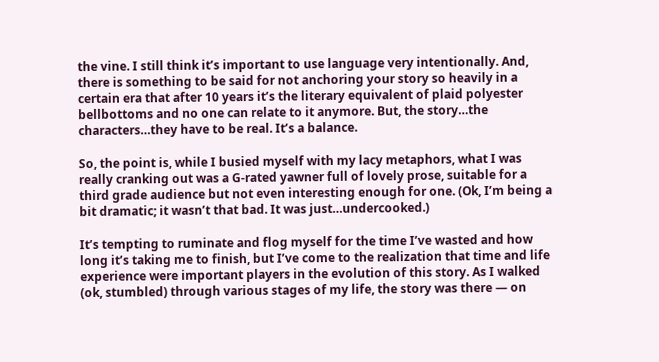the vine. I still think it’s important to use language very intentionally. And, there is something to be said for not anchoring your story so heavily in a certain era that after 10 years it’s the literary equivalent of plaid polyester bellbottoms and no one can relate to it anymore. But, the story…the characters…they have to be real. It’s a balance.

So, the point is, while I busied myself with my lacy metaphors, what I was really cranking out was a G-rated yawner full of lovely prose, suitable for a third grade audience but not even interesting enough for one. (Ok, I’m being a bit dramatic; it wasn’t that bad. It was just…undercooked.)

It’s tempting to ruminate and flog myself for the time I’ve wasted and how long it’s taking me to finish, but I’ve come to the realization that time and life experience were important players in the evolution of this story. As I walked (ok, stumbled) through various stages of my life, the story was there — on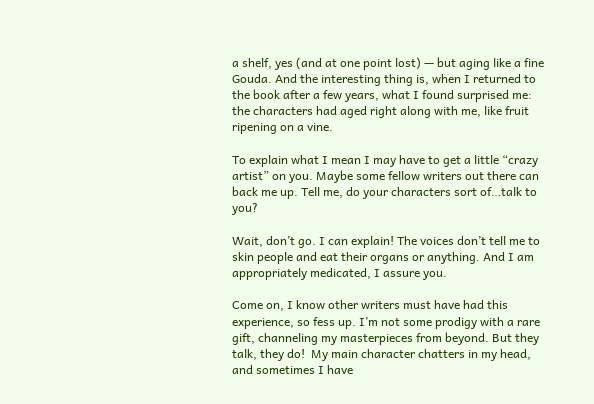a shelf, yes (and at one point lost) — but aging like a fine Gouda. And the interesting thing is, when I returned to the book after a few years, what I found surprised me: the characters had aged right along with me, like fruit ripening on a vine.

To explain what I mean I may have to get a little “crazy artist” on you. Maybe some fellow writers out there can back me up. Tell me, do your characters sort of…talk to you?

Wait, don’t go. I can explain! The voices don’t tell me to skin people and eat their organs or anything. And I am appropriately medicated, I assure you.

Come on, I know other writers must have had this experience, so fess up. I’m not some prodigy with a rare gift, channeling my masterpieces from beyond. But they talk, they do!  My main character chatters in my head, and sometimes I have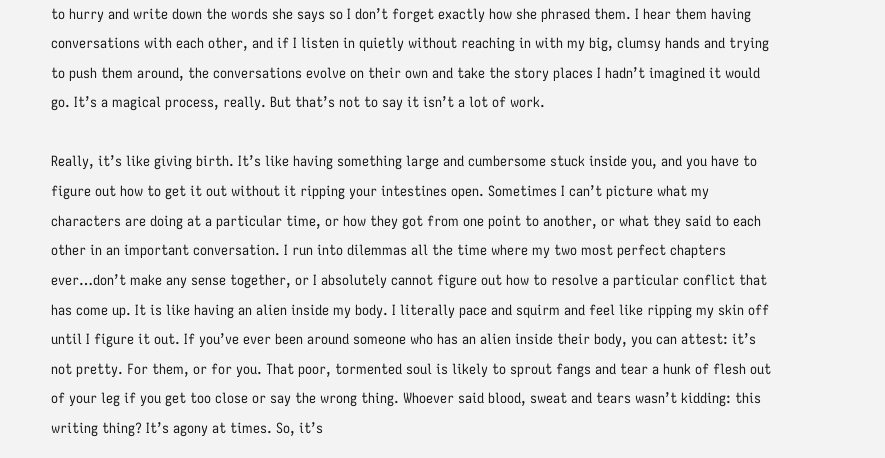to hurry and write down the words she says so I don’t forget exactly how she phrased them. I hear them having conversations with each other, and if I listen in quietly without reaching in with my big, clumsy hands and trying to push them around, the conversations evolve on their own and take the story places I hadn’t imagined it would go. It’s a magical process, really. But that’s not to say it isn’t a lot of work.

Really, it’s like giving birth. It’s like having something large and cumbersome stuck inside you, and you have to figure out how to get it out without it ripping your intestines open. Sometimes I can’t picture what my characters are doing at a particular time, or how they got from one point to another, or what they said to each other in an important conversation. I run into dilemmas all the time where my two most perfect chapters ever…don’t make any sense together, or I absolutely cannot figure out how to resolve a particular conflict that has come up. It is like having an alien inside my body. I literally pace and squirm and feel like ripping my skin off until I figure it out. If you’ve ever been around someone who has an alien inside their body, you can attest: it’s not pretty. For them, or for you. That poor, tormented soul is likely to sprout fangs and tear a hunk of flesh out of your leg if you get too close or say the wrong thing. Whoever said blood, sweat and tears wasn’t kidding: this writing thing? It’s agony at times. So, it’s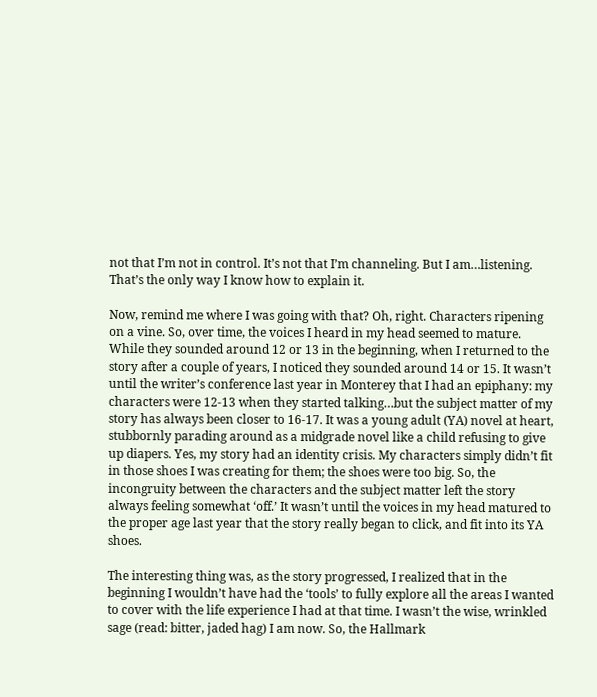not that I’m not in control. It’s not that I’m channeling. But I am…listening. That’s the only way I know how to explain it.

Now, remind me where I was going with that? Oh, right. Characters ripening on a vine. So, over time, the voices I heard in my head seemed to mature. While they sounded around 12 or 13 in the beginning, when I returned to the story after a couple of years, I noticed they sounded around 14 or 15. It wasn’t until the writer’s conference last year in Monterey that I had an epiphany: my characters were 12-13 when they started talking…but the subject matter of my story has always been closer to 16-17. It was a young adult (YA) novel at heart, stubbornly parading around as a midgrade novel like a child refusing to give up diapers. Yes, my story had an identity crisis. My characters simply didn’t fit in those shoes I was creating for them; the shoes were too big. So, the incongruity between the characters and the subject matter left the story always feeling somewhat ‘off.’ It wasn’t until the voices in my head matured to the proper age last year that the story really began to click, and fit into its YA shoes.

The interesting thing was, as the story progressed, I realized that in the beginning I wouldn’t have had the ‘tools’ to fully explore all the areas I wanted to cover with the life experience I had at that time. I wasn’t the wise, wrinkled sage (read: bitter, jaded hag) I am now. So, the Hallmark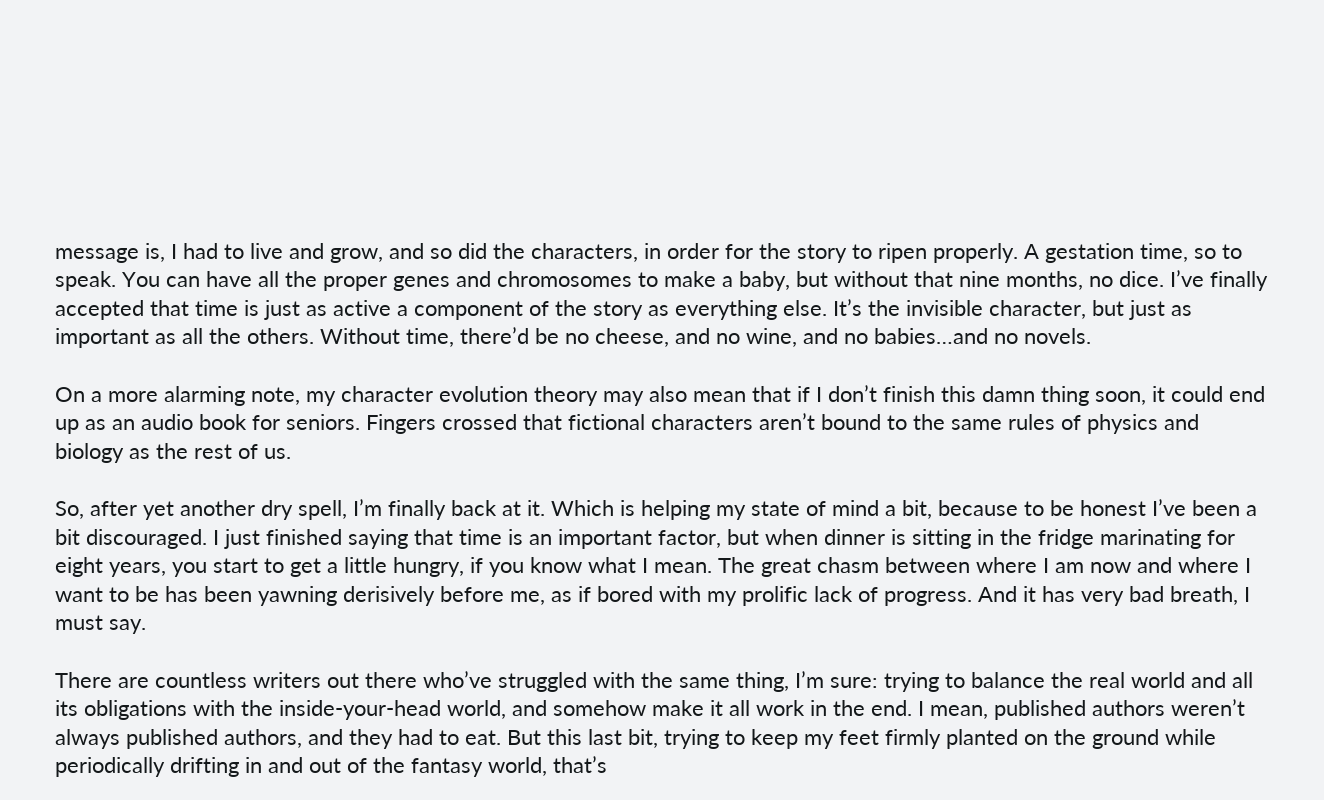message is, I had to live and grow, and so did the characters, in order for the story to ripen properly. A gestation time, so to speak. You can have all the proper genes and chromosomes to make a baby, but without that nine months, no dice. I’ve finally accepted that time is just as active a component of the story as everything else. It’s the invisible character, but just as important as all the others. Without time, there’d be no cheese, and no wine, and no babies…and no novels.

On a more alarming note, my character evolution theory may also mean that if I don’t finish this damn thing soon, it could end up as an audio book for seniors. Fingers crossed that fictional characters aren’t bound to the same rules of physics and biology as the rest of us.

So, after yet another dry spell, I’m finally back at it. Which is helping my state of mind a bit, because to be honest I’ve been a bit discouraged. I just finished saying that time is an important factor, but when dinner is sitting in the fridge marinating for eight years, you start to get a little hungry, if you know what I mean. The great chasm between where I am now and where I want to be has been yawning derisively before me, as if bored with my prolific lack of progress. And it has very bad breath, I must say.

There are countless writers out there who’ve struggled with the same thing, I’m sure: trying to balance the real world and all its obligations with the inside-your-head world, and somehow make it all work in the end. I mean, published authors weren’t always published authors, and they had to eat. But this last bit, trying to keep my feet firmly planted on the ground while periodically drifting in and out of the fantasy world, that’s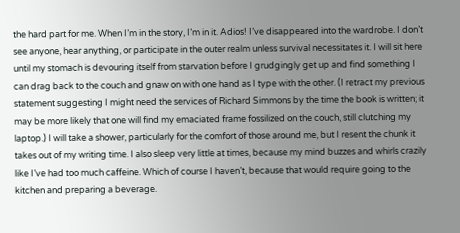the hard part for me. When I’m in the story, I’m in it. Adios! I’ve disappeared into the wardrobe. I don’t see anyone, hear anything, or participate in the outer realm unless survival necessitates it. I will sit here until my stomach is devouring itself from starvation before I grudgingly get up and find something I can drag back to the couch and gnaw on with one hand as I type with the other. (I retract my previous statement suggesting I might need the services of Richard Simmons by the time the book is written; it may be more likely that one will find my emaciated frame fossilized on the couch, still clutching my laptop.) I will take a shower, particularly for the comfort of those around me, but I resent the chunk it takes out of my writing time. I also sleep very little at times, because my mind buzzes and whirls crazily like I’ve had too much caffeine. Which of course I haven’t, because that would require going to the kitchen and preparing a beverage.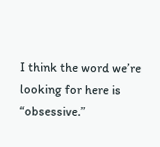I think the word we’re looking for here is “obsessive.”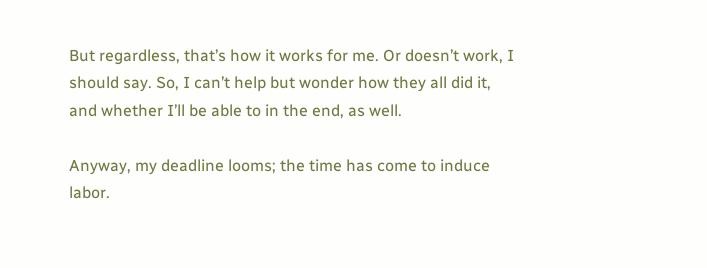But regardless, that’s how it works for me. Or doesn’t work, I should say. So, I can’t help but wonder how they all did it, and whether I’ll be able to in the end, as well.

Anyway, my deadline looms; the time has come to induce labor.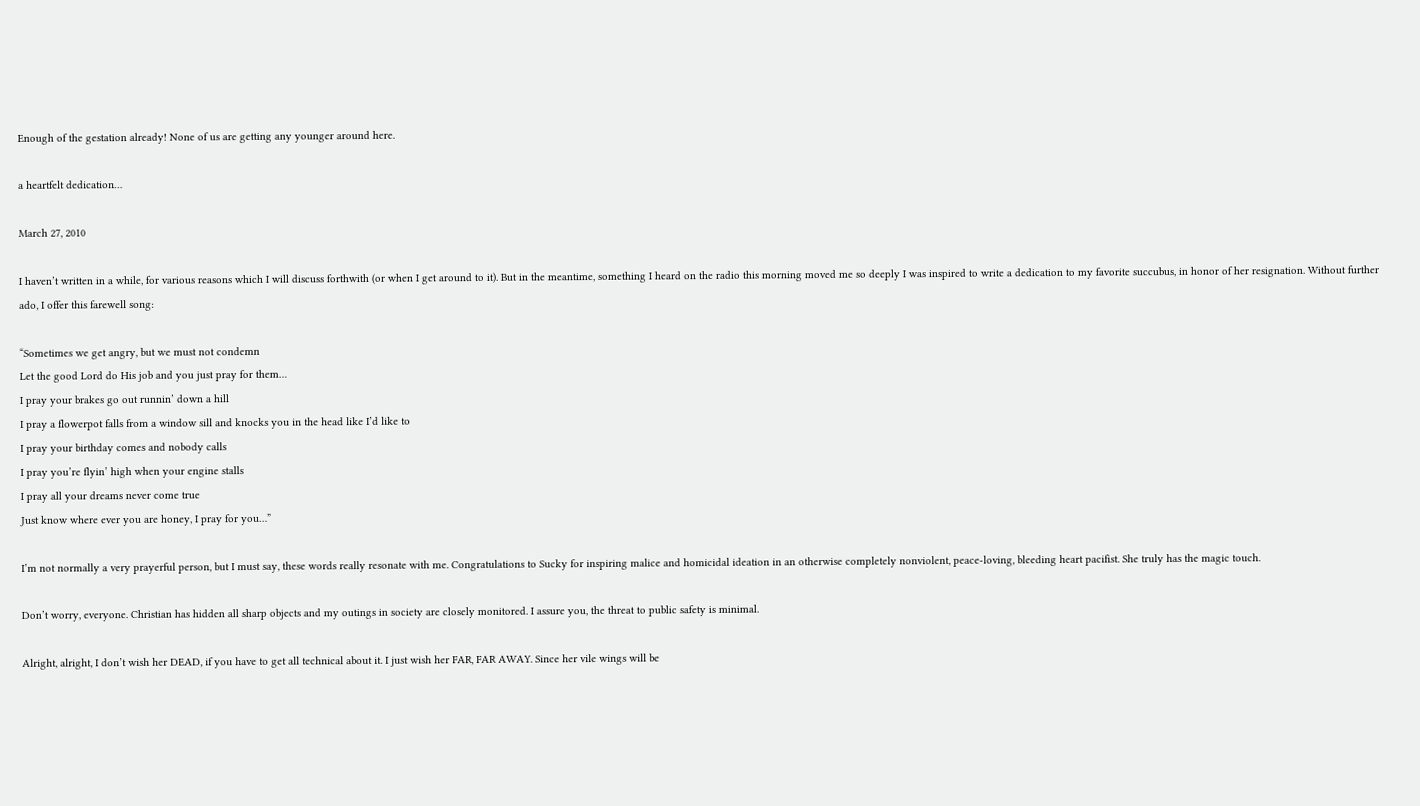Enough of the gestation already! None of us are getting any younger around here.

a heartfelt dedication…

March 27, 2010

I haven’t written in a while, for various reasons which I will discuss forthwith (or when I get around to it). But in the meantime, something I heard on the radio this morning moved me so deeply I was inspired to write a dedication to my favorite succubus, in honor of her resignation. Without further ado, I offer this farewell song:

“Sometimes we get angry, but we must not condemn
Let the good Lord do His job and you just pray for them…
I pray your brakes go out runnin’ down a hill
I pray a flowerpot falls from a window sill and knocks you in the head like I’d like to
I pray your birthday comes and nobody calls
I pray you’re flyin’ high when your engine stalls
I pray all your dreams never come true
Just know where ever you are honey, I pray for you…”

I’m not normally a very prayerful person, but I must say, these words really resonate with me. Congratulations to Sucky for inspiring malice and homicidal ideation in an otherwise completely nonviolent, peace-loving, bleeding heart pacifist. She truly has the magic touch.

Don’t worry, everyone. Christian has hidden all sharp objects and my outings in society are closely monitored. I assure you, the threat to public safety is minimal.

Alright, alright, I don’t wish her DEAD, if you have to get all technical about it. I just wish her FAR, FAR AWAY. Since her vile wings will be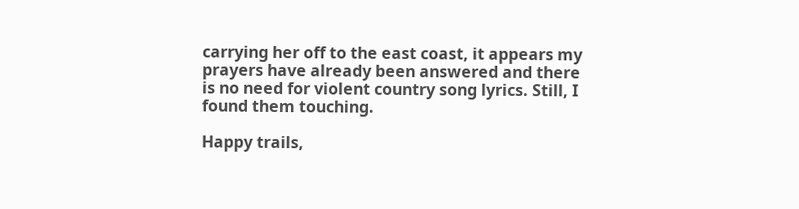carrying her off to the east coast, it appears my prayers have already been answered and there is no need for violent country song lyrics. Still, I found them touching.

Happy trails,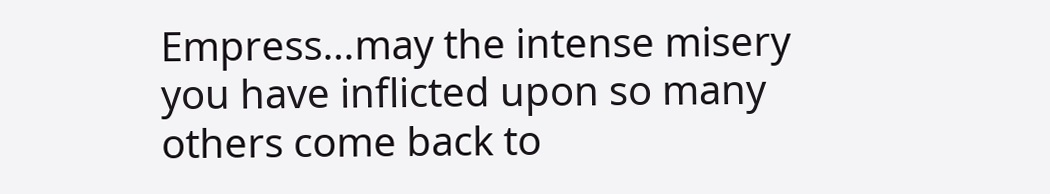Empress…may the intense misery you have inflicted upon so many others come back to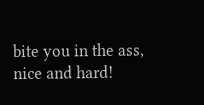bite you in the ass, nice and hard!